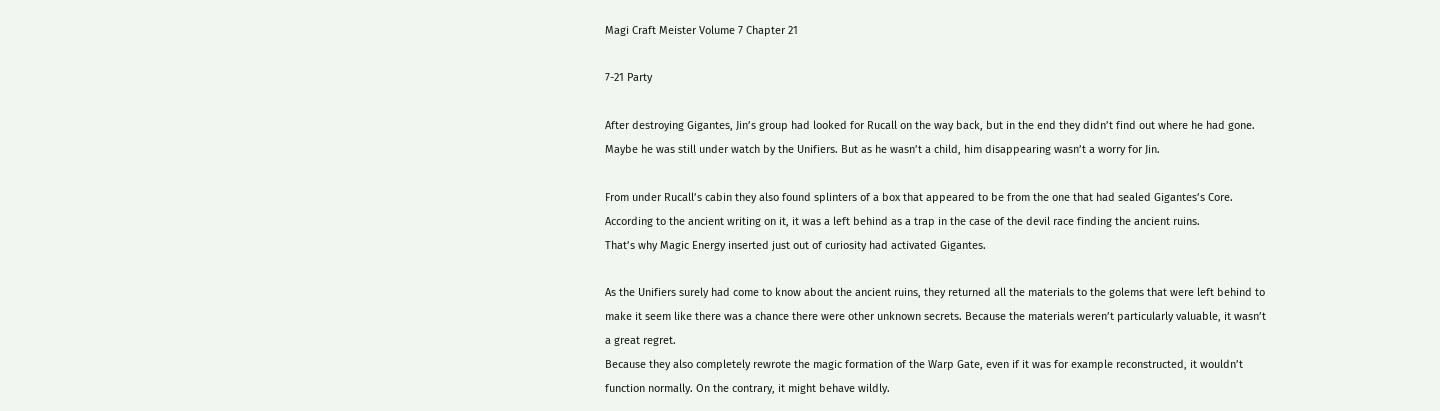Magi Craft Meister Volume 7 Chapter 21

7-21 Party

After destroying Gigantes, Jin’s group had looked for Rucall on the way back, but in the end they didn’t find out where he had gone.
Maybe he was still under watch by the Unifiers. But as he wasn’t a child, him disappearing wasn’t a worry for Jin.

From under Rucall’s cabin they also found splinters of a box that appeared to be from the one that had sealed Gigantes’s Core.
According to the ancient writing on it, it was a left behind as a trap in the case of the devil race finding the ancient ruins.
That’s why Magic Energy inserted just out of curiosity had activated Gigantes.

As the Unifiers surely had come to know about the ancient ruins, they returned all the materials to the golems that were left behind to make it seem like there was a chance there were other unknown secrets. Because the materials weren’t particularly valuable, it wasn’t a great regret.
Because they also completely rewrote the magic formation of the Warp Gate, even if it was for example reconstructed, it wouldn’t function normally. On the contrary, it might behave wildly.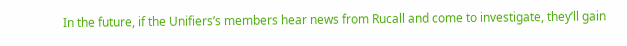In the future, if the Unifiers’s members hear news from Rucall and come to investigate, they’ll gain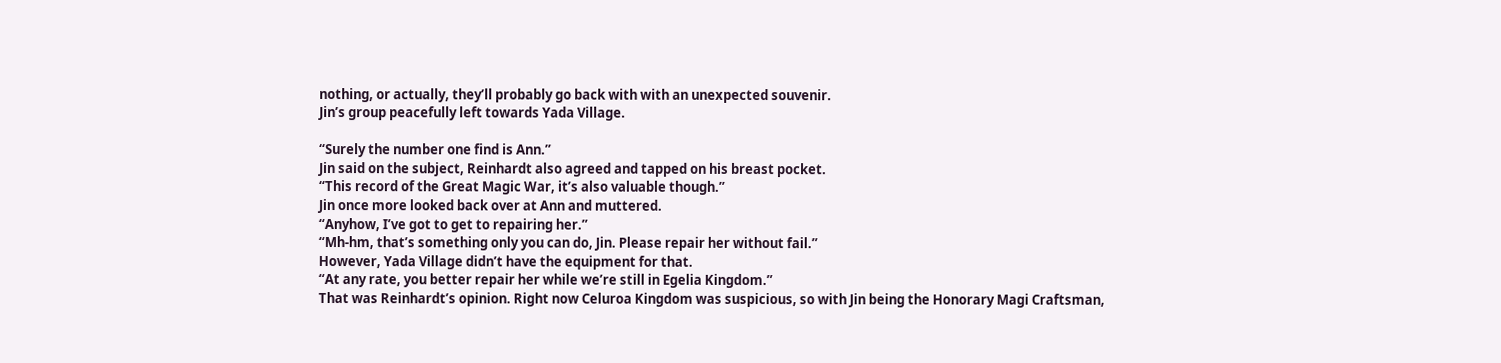nothing, or actually, they’ll probably go back with with an unexpected souvenir.
Jin’s group peacefully left towards Yada Village.

“Surely the number one find is Ann.”
Jin said on the subject, Reinhardt also agreed and tapped on his breast pocket.
“This record of the Great Magic War, it’s also valuable though.”
Jin once more looked back over at Ann and muttered.
“Anyhow, I’ve got to get to repairing her.”
“Mh-hm, that’s something only you can do, Jin. Please repair her without fail.”
However, Yada Village didn’t have the equipment for that.
“At any rate, you better repair her while we’re still in Egelia Kingdom.”
That was Reinhardt’s opinion. Right now Celuroa Kingdom was suspicious, so with Jin being the Honorary Magi Craftsman,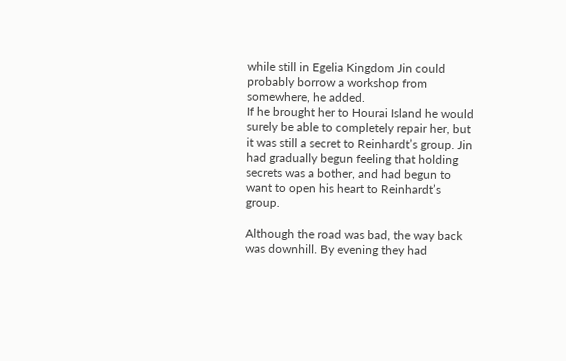while still in Egelia Kingdom Jin could probably borrow a workshop from somewhere, he added.
If he brought her to Hourai Island he would surely be able to completely repair her, but it was still a secret to Reinhardt’s group. Jin had gradually begun feeling that holding secrets was a bother, and had begun to want to open his heart to Reinhardt’s group.

Although the road was bad, the way back was downhill. By evening they had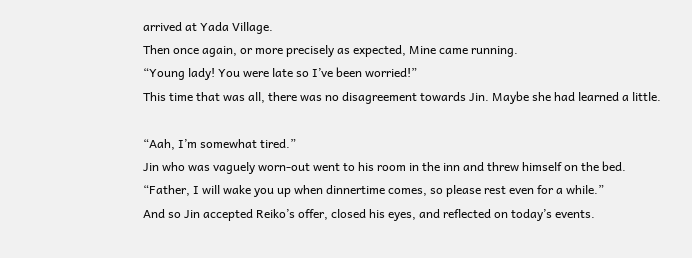arrived at Yada Village.
Then once again, or more precisely as expected, Mine came running.
“Young lady! You were late so I’ve been worried!”
This time that was all, there was no disagreement towards Jin. Maybe she had learned a little.

“Aah, I’m somewhat tired.”
Jin who was vaguely worn-out went to his room in the inn and threw himself on the bed.
“Father, I will wake you up when dinnertime comes, so please rest even for a while.”
And so Jin accepted Reiko’s offer, closed his eyes, and reflected on today’s events.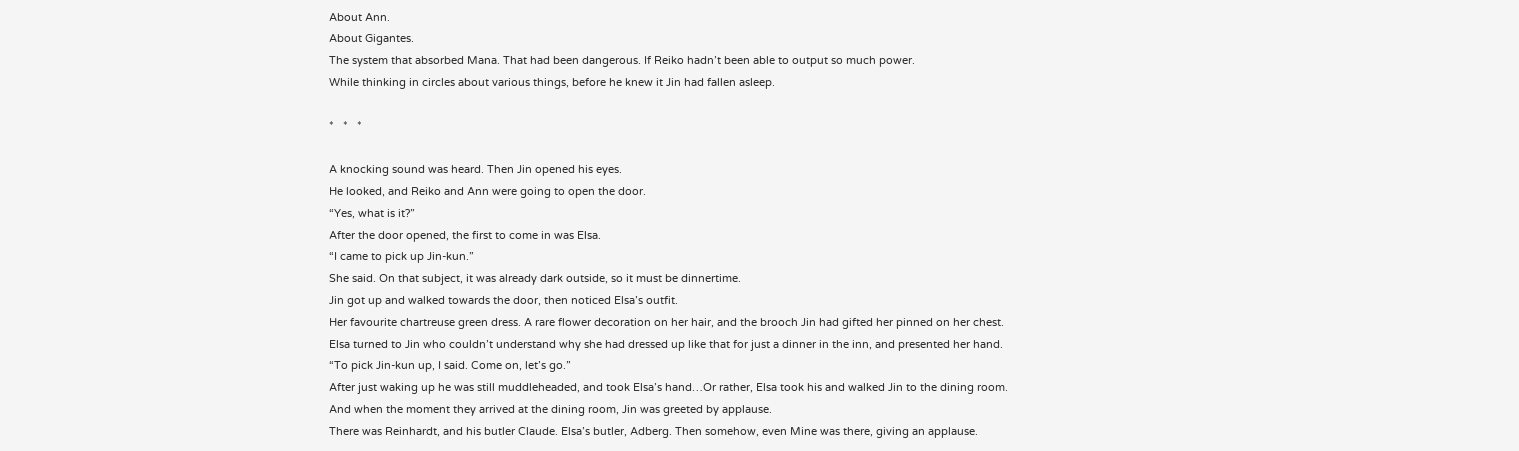About Ann.
About Gigantes.
The system that absorbed Mana. That had been dangerous. If Reiko hadn’t been able to output so much power.
While thinking in circles about various things, before he knew it Jin had fallen asleep.

*   *   *

A knocking sound was heard. Then Jin opened his eyes.
He looked, and Reiko and Ann were going to open the door.
“Yes, what is it?”
After the door opened, the first to come in was Elsa.
“I came to pick up Jin-kun.”
She said. On that subject, it was already dark outside, so it must be dinnertime.
Jin got up and walked towards the door, then noticed Elsa’s outfit.
Her favourite chartreuse green dress. A rare flower decoration on her hair, and the brooch Jin had gifted her pinned on her chest.
Elsa turned to Jin who couldn’t understand why she had dressed up like that for just a dinner in the inn, and presented her hand.
“To pick Jin-kun up, I said. Come on, let’s go.”
After just waking up he was still muddleheaded, and took Elsa’s hand…Or rather, Elsa took his and walked Jin to the dining room.
And when the moment they arrived at the dining room, Jin was greeted by applause.
There was Reinhardt, and his butler Claude. Elsa’s butler, Adberg. Then somehow, even Mine was there, giving an applause.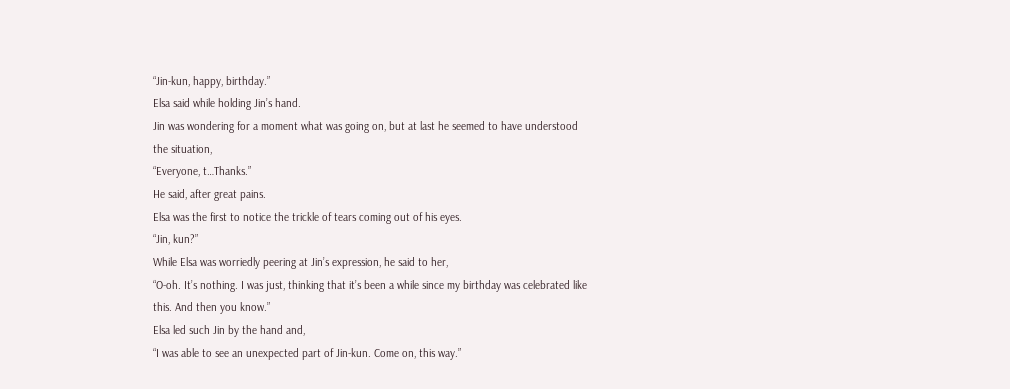“Jin-kun, happy, birthday.”
Elsa said while holding Jin’s hand.
Jin was wondering for a moment what was going on, but at last he seemed to have understood the situation,
“Everyone, t…Thanks.”
He said, after great pains.
Elsa was the first to notice the trickle of tears coming out of his eyes.
“Jin, kun?”
While Elsa was worriedly peering at Jin’s expression, he said to her,
“O-oh. It’s nothing. I was just, thinking that it’s been a while since my birthday was celebrated like this. And then you know.”
Elsa led such Jin by the hand and,
“I was able to see an unexpected part of Jin-kun. Come on, this way.”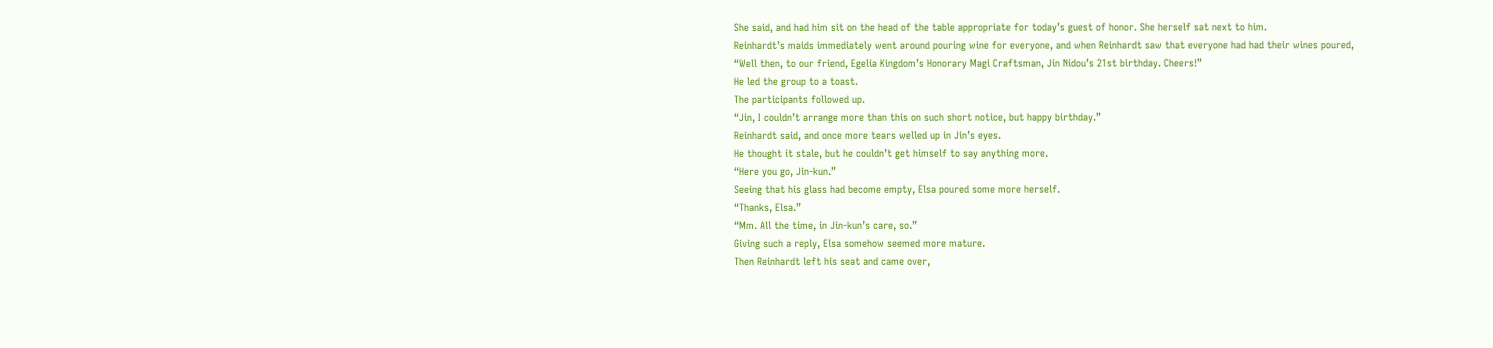She said, and had him sit on the head of the table appropriate for today’s guest of honor. She herself sat next to him.
Reinhardt’s maids immediately went around pouring wine for everyone, and when Reinhardt saw that everyone had had their wines poured,
“Well then, to our friend, Egelia Kingdom’s Honorary Magi Craftsman, Jin Nidou’s 21st birthday. Cheers!”
He led the group to a toast.
The participants followed up.
“Jin, I couldn’t arrange more than this on such short notice, but happy birthday.”
Reinhardt said, and once more tears welled up in Jin’s eyes.
He thought it stale, but he couldn’t get himself to say anything more.
“Here you go, Jin-kun.”
Seeing that his glass had become empty, Elsa poured some more herself.
“Thanks, Elsa.”
“Mm. All the time, in Jin-kun’s care, so.”
Giving such a reply, Elsa somehow seemed more mature.
Then Reinhardt left his seat and came over,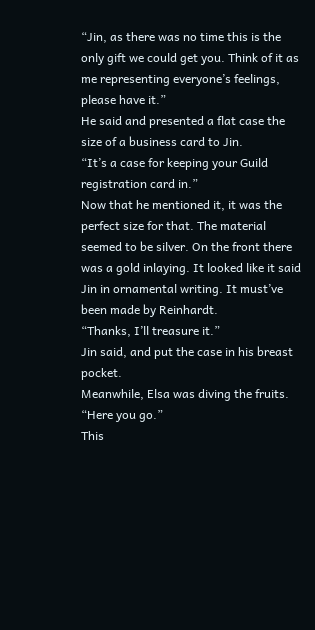“Jin, as there was no time this is the only gift we could get you. Think of it as me representing everyone’s feelings, please have it.”
He said and presented a flat case the size of a business card to Jin.
“It’s a case for keeping your Guild registration card in.”
Now that he mentioned it, it was the perfect size for that. The material seemed to be silver. On the front there was a gold inlaying. It looked like it said Jin in ornamental writing. It must’ve been made by Reinhardt.
“Thanks, I’ll treasure it.”
Jin said, and put the case in his breast pocket.
Meanwhile, Elsa was diving the fruits.
“Here you go.”
This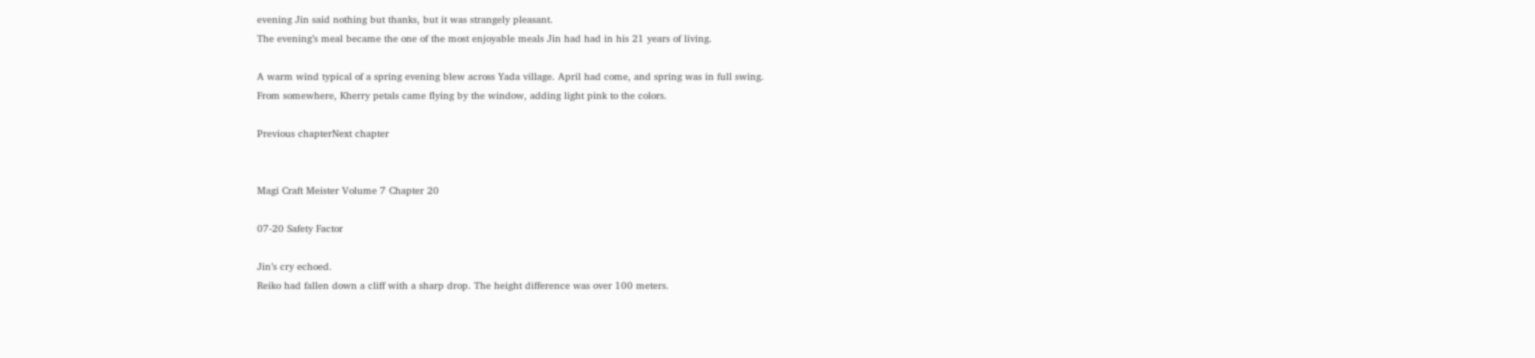evening Jin said nothing but thanks, but it was strangely pleasant.
The evening’s meal became the one of the most enjoyable meals Jin had had in his 21 years of living.

A warm wind typical of a spring evening blew across Yada village. April had come, and spring was in full swing.
From somewhere, Kherry petals came flying by the window, adding light pink to the colors.

Previous chapterNext chapter


Magi Craft Meister Volume 7 Chapter 20

07-20 Safety Factor

Jin’s cry echoed.
Reiko had fallen down a cliff with a sharp drop. The height difference was over 100 meters.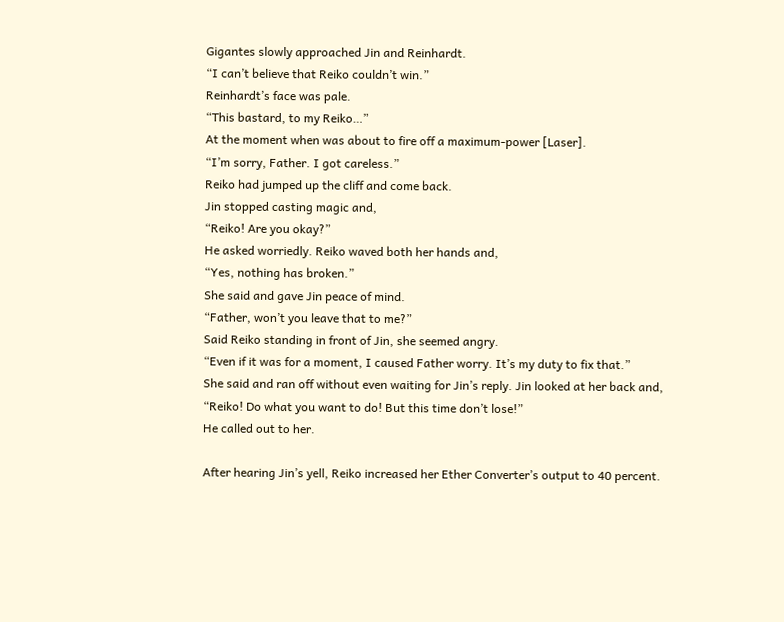Gigantes slowly approached Jin and Reinhardt.
“I can’t believe that Reiko couldn’t win.”
Reinhardt’s face was pale.
“This bastard, to my Reiko…”
At the moment when was about to fire off a maximum-power [Laser].
“I’m sorry, Father. I got careless.”
Reiko had jumped up the cliff and come back.
Jin stopped casting magic and,
“Reiko! Are you okay?”
He asked worriedly. Reiko waved both her hands and,
“Yes, nothing has broken.”
She said and gave Jin peace of mind.
“Father, won’t you leave that to me?”
Said Reiko standing in front of Jin, she seemed angry.
“Even if it was for a moment, I caused Father worry. It’s my duty to fix that.”
She said and ran off without even waiting for Jin’s reply. Jin looked at her back and,
“Reiko! Do what you want to do! But this time don’t lose!”
He called out to her.

After hearing Jin’s yell, Reiko increased her Ether Converter’s output to 40 percent.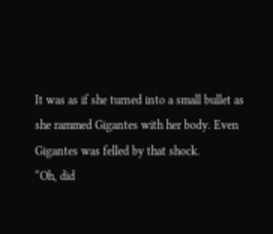It was as if she turned into a small bullet as she rammed Gigantes with her body. Even Gigantes was felled by that shock.
“Oh, did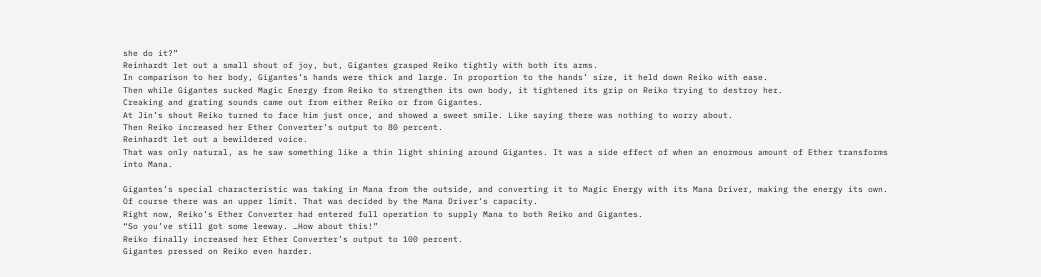she do it?”
Reinhardt let out a small shout of joy, but, Gigantes grasped Reiko tightly with both its arms.
In comparison to her body, Gigantes’s hands were thick and large. In proportion to the hands’ size, it held down Reiko with ease.
Then while Gigantes sucked Magic Energy from Reiko to strengthen its own body, it tightened its grip on Reiko trying to destroy her.
Creaking and grating sounds came out from either Reiko or from Gigantes.
At Jin’s shout Reiko turned to face him just once, and showed a sweet smile. Like saying there was nothing to worry about.
Then Reiko increased her Ether Converter’s output to 80 percent.
Reinhardt let out a bewildered voice.
That was only natural, as he saw something like a thin light shining around Gigantes. It was a side effect of when an enormous amount of Ether transforms into Mana.

Gigantes’s special characteristic was taking in Mana from the outside, and converting it to Magic Energy with its Mana Driver, making the energy its own.
Of course there was an upper limit. That was decided by the Mana Driver’s capacity.
Right now, Reiko’s Ether Converter had entered full operation to supply Mana to both Reiko and Gigantes.
“So you’ve still got some leeway. …How about this!”
Reiko finally increased her Ether Converter’s output to 100 percent.
Gigantes pressed on Reiko even harder.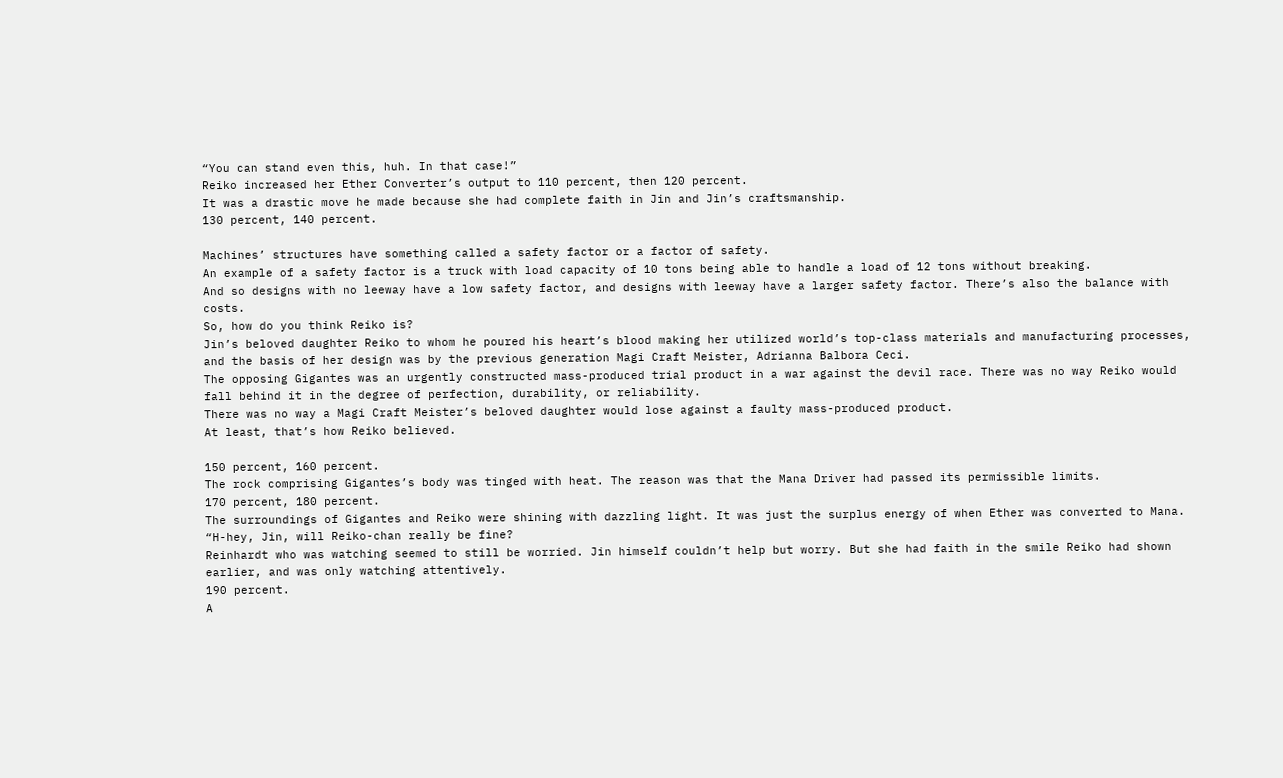“You can stand even this, huh. In that case!”
Reiko increased her Ether Converter’s output to 110 percent, then 120 percent.
It was a drastic move he made because she had complete faith in Jin and Jin’s craftsmanship.
130 percent, 140 percent.

Machines’ structures have something called a safety factor or a factor of safety.
An example of a safety factor is a truck with load capacity of 10 tons being able to handle a load of 12 tons without breaking.
And so designs with no leeway have a low safety factor, and designs with leeway have a larger safety factor. There’s also the balance with costs.
So, how do you think Reiko is?
Jin’s beloved daughter Reiko to whom he poured his heart’s blood making her utilized world’s top-class materials and manufacturing processes, and the basis of her design was by the previous generation Magi Craft Meister, Adrianna Balbora Ceci.
The opposing Gigantes was an urgently constructed mass-produced trial product in a war against the devil race. There was no way Reiko would fall behind it in the degree of perfection, durability, or reliability.
There was no way a Magi Craft Meister’s beloved daughter would lose against a faulty mass-produced product.
At least, that’s how Reiko believed.

150 percent, 160 percent.
The rock comprising Gigantes’s body was tinged with heat. The reason was that the Mana Driver had passed its permissible limits.
170 percent, 180 percent.
The surroundings of Gigantes and Reiko were shining with dazzling light. It was just the surplus energy of when Ether was converted to Mana.
“H-hey, Jin, will Reiko-chan really be fine?
Reinhardt who was watching seemed to still be worried. Jin himself couldn’t help but worry. But she had faith in the smile Reiko had shown earlier, and was only watching attentively.
190 percent.
A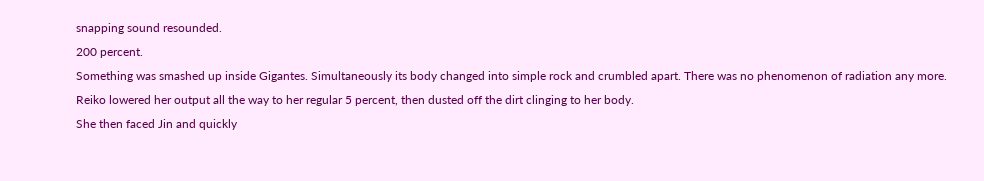snapping sound resounded.
200 percent.
Something was smashed up inside Gigantes. Simultaneously its body changed into simple rock and crumbled apart. There was no phenomenon of radiation any more.
Reiko lowered her output all the way to her regular 5 percent, then dusted off the dirt clinging to her body.
She then faced Jin and quickly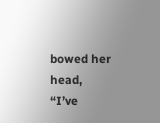bowed her head,
“I’ve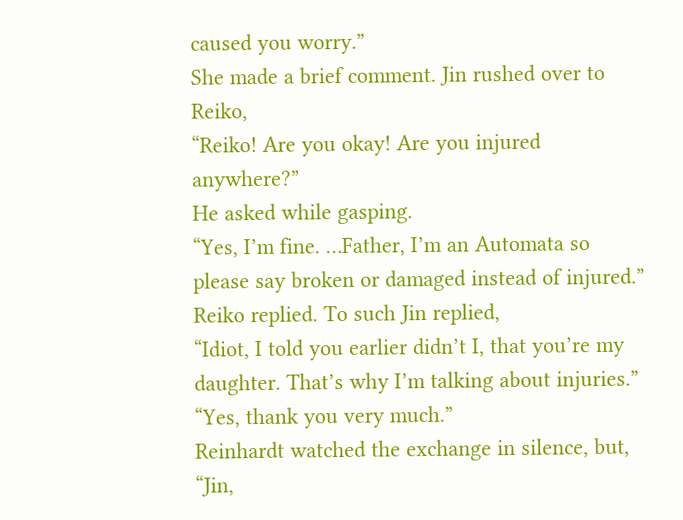caused you worry.”
She made a brief comment. Jin rushed over to Reiko,
“Reiko! Are you okay! Are you injured anywhere?”
He asked while gasping.
“Yes, I’m fine. …Father, I’m an Automata so please say broken or damaged instead of injured.”
Reiko replied. To such Jin replied,
“Idiot, I told you earlier didn’t I, that you’re my daughter. That’s why I’m talking about injuries.”
“Yes, thank you very much.”
Reinhardt watched the exchange in silence, but,
“Jin,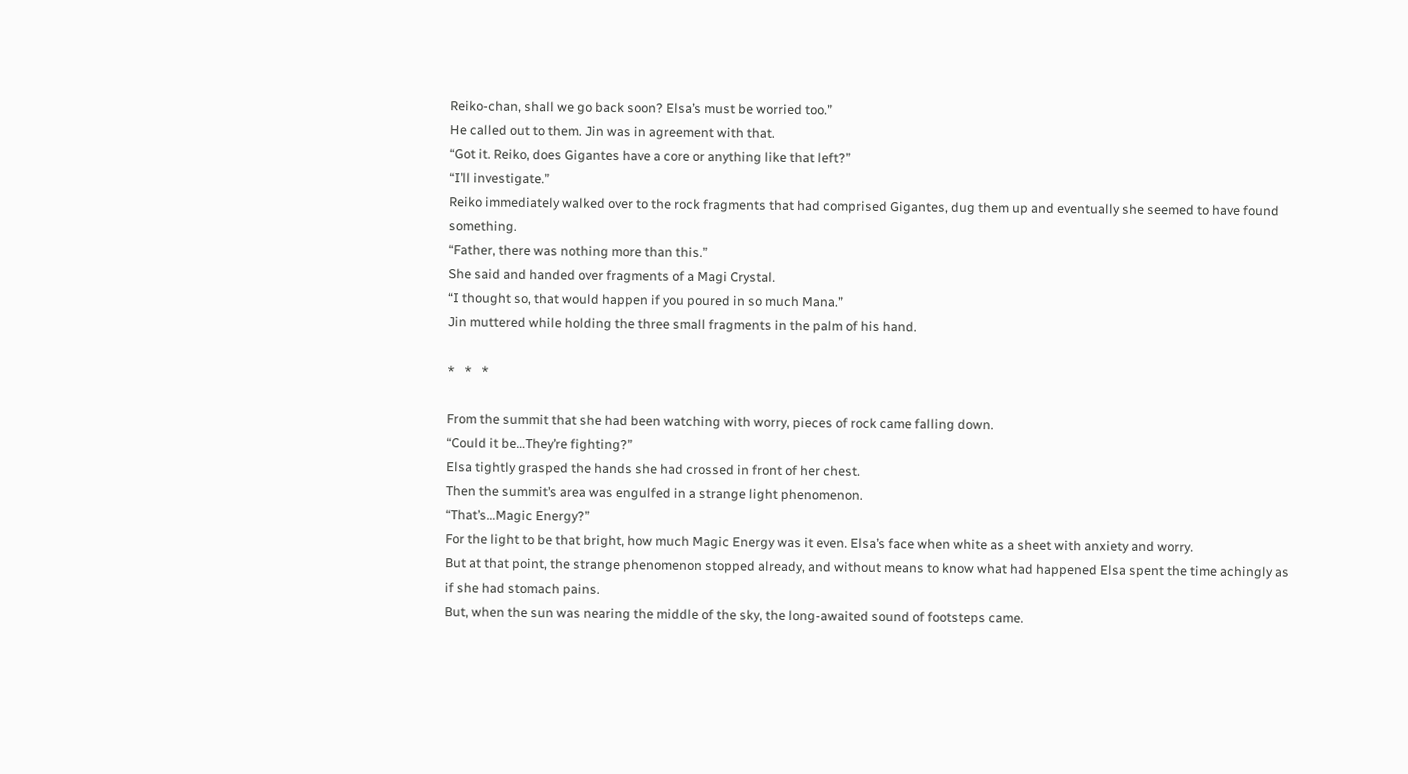Reiko-chan, shall we go back soon? Elsa’s must be worried too.”
He called out to them. Jin was in agreement with that.
“Got it. Reiko, does Gigantes have a core or anything like that left?”
“I’ll investigate.”
Reiko immediately walked over to the rock fragments that had comprised Gigantes, dug them up and eventually she seemed to have found something.
“Father, there was nothing more than this.”
She said and handed over fragments of a Magi Crystal.
“I thought so, that would happen if you poured in so much Mana.”
Jin muttered while holding the three small fragments in the palm of his hand.

*   *   *

From the summit that she had been watching with worry, pieces of rock came falling down.
“Could it be…They’re fighting?”
Elsa tightly grasped the hands she had crossed in front of her chest.
Then the summit’s area was engulfed in a strange light phenomenon.
“That’s…Magic Energy?”
For the light to be that bright, how much Magic Energy was it even. Elsa’s face when white as a sheet with anxiety and worry.
But at that point, the strange phenomenon stopped already, and without means to know what had happened Elsa spent the time achingly as if she had stomach pains.
But, when the sun was nearing the middle of the sky, the long-awaited sound of footsteps came.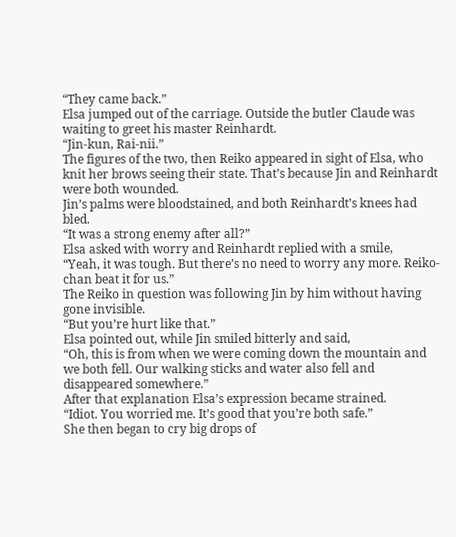“They came back.”
Elsa jumped out of the carriage. Outside the butler Claude was waiting to greet his master Reinhardt.
“Jin-kun, Rai-nii.”
The figures of the two, then Reiko appeared in sight of Elsa, who knit her brows seeing their state. That’s because Jin and Reinhardt were both wounded.
Jin’s palms were bloodstained, and both Reinhardt’s knees had bled.
“It was a strong enemy after all?”
Elsa asked with worry and Reinhardt replied with a smile,
“Yeah, it was tough. But there’s no need to worry any more. Reiko-chan beat it for us.”
The Reiko in question was following Jin by him without having gone invisible.
“But you’re hurt like that.”
Elsa pointed out, while Jin smiled bitterly and said,
“Oh, this is from when we were coming down the mountain and we both fell. Our walking sticks and water also fell and disappeared somewhere.”
After that explanation Elsa’s expression became strained.
“Idiot. You worried me. It’s good that you’re both safe.”
She then began to cry big drops of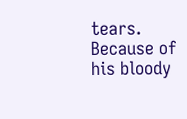tears. Because of his bloody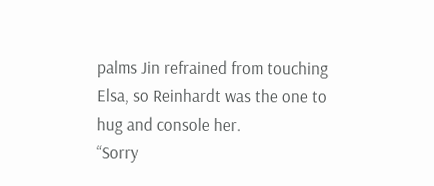palms Jin refrained from touching Elsa, so Reinhardt was the one to hug and console her.
“Sorry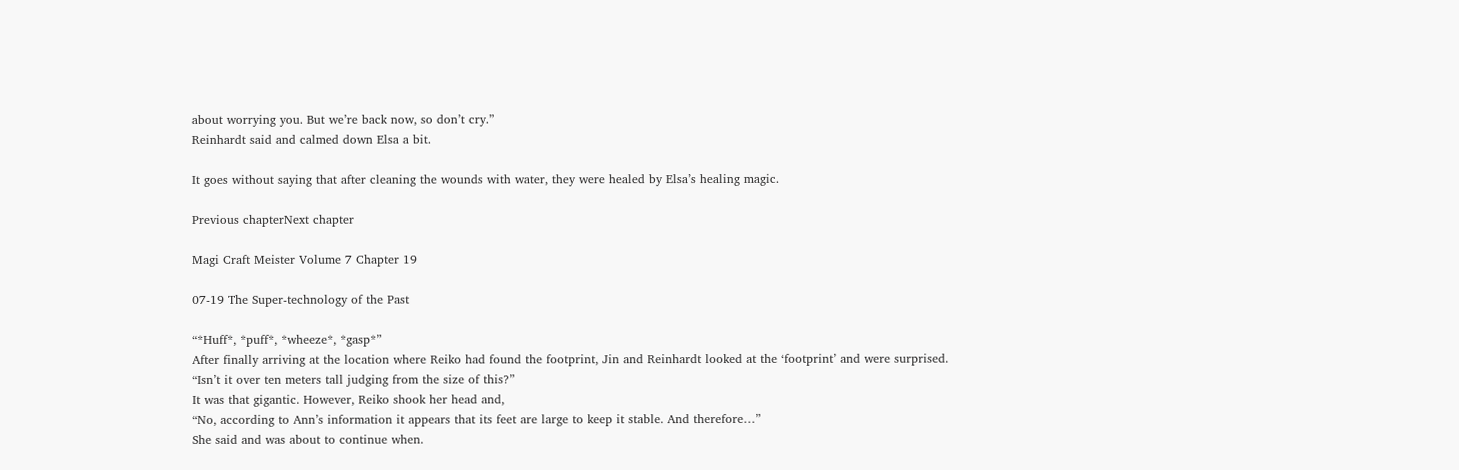about worrying you. But we’re back now, so don’t cry.”
Reinhardt said and calmed down Elsa a bit.

It goes without saying that after cleaning the wounds with water, they were healed by Elsa’s healing magic.

Previous chapterNext chapter

Magi Craft Meister Volume 7 Chapter 19

07-19 The Super-technology of the Past

“*Huff*, *puff*, *wheeze*, *gasp*”
After finally arriving at the location where Reiko had found the footprint, Jin and Reinhardt looked at the ‘footprint’ and were surprised.
“Isn’t it over ten meters tall judging from the size of this?”
It was that gigantic. However, Reiko shook her head and,
“No, according to Ann’s information it appears that its feet are large to keep it stable. And therefore…”
She said and was about to continue when.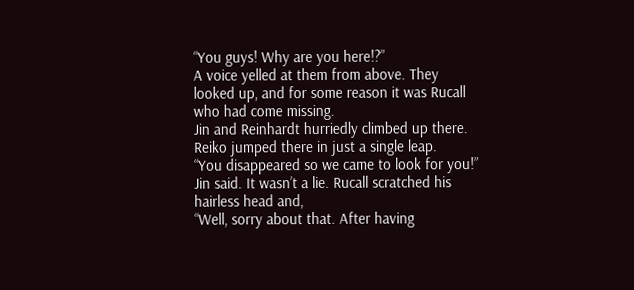“You guys! Why are you here!?”
A voice yelled at them from above. They looked up, and for some reason it was Rucall who had come missing.
Jin and Reinhardt hurriedly climbed up there. Reiko jumped there in just a single leap.
“You disappeared so we came to look for you!”
Jin said. It wasn’t a lie. Rucall scratched his hairless head and,
“Well, sorry about that. After having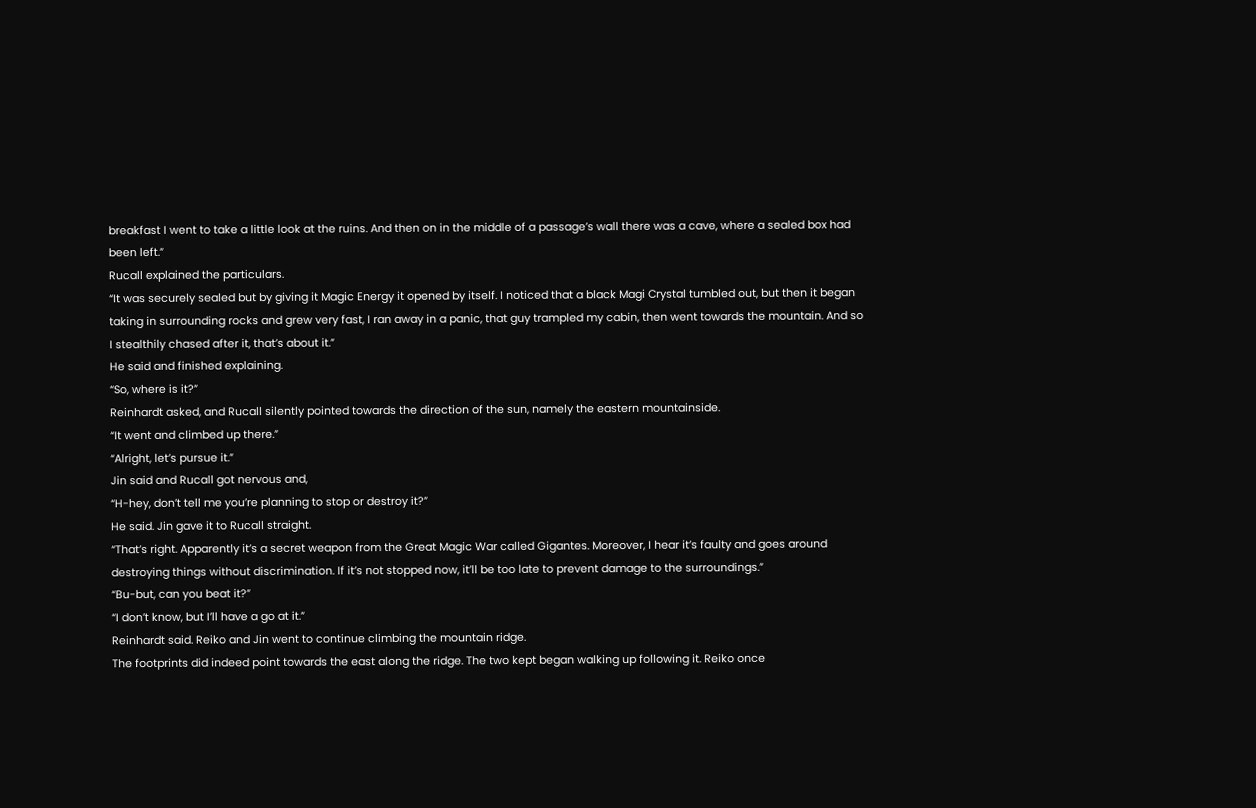breakfast I went to take a little look at the ruins. And then on in the middle of a passage’s wall there was a cave, where a sealed box had been left.”
Rucall explained the particulars.
“It was securely sealed but by giving it Magic Energy it opened by itself. I noticed that a black Magi Crystal tumbled out, but then it began taking in surrounding rocks and grew very fast, I ran away in a panic, that guy trampled my cabin, then went towards the mountain. And so I stealthily chased after it, that’s about it.”
He said and finished explaining.
“So, where is it?”
Reinhardt asked, and Rucall silently pointed towards the direction of the sun, namely the eastern mountainside.
“It went and climbed up there.”
“Alright, let’s pursue it.”
Jin said and Rucall got nervous and,
“H-hey, don’t tell me you’re planning to stop or destroy it?”
He said. Jin gave it to Rucall straight.
“That’s right. Apparently it’s a secret weapon from the Great Magic War called Gigantes. Moreover, I hear it’s faulty and goes around destroying things without discrimination. If it’s not stopped now, it’ll be too late to prevent damage to the surroundings.”
“Bu-but, can you beat it?”
“I don’t know, but I’ll have a go at it.”
Reinhardt said. Reiko and Jin went to continue climbing the mountain ridge.
The footprints did indeed point towards the east along the ridge. The two kept began walking up following it. Reiko once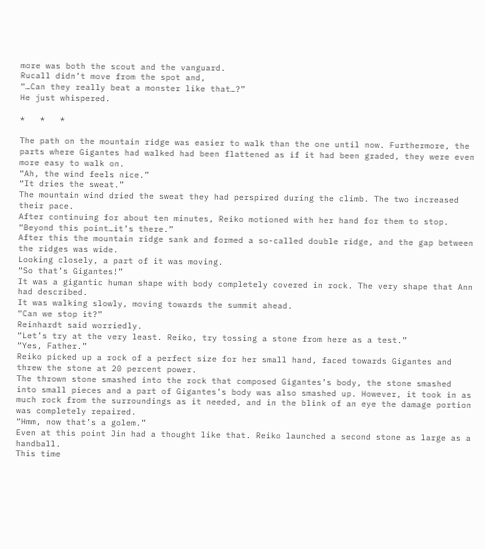more was both the scout and the vanguard.
Rucall didn’t move from the spot and,
“…Can they really beat a monster like that…?”
He just whispered.

*   *   *

The path on the mountain ridge was easier to walk than the one until now. Furthermore, the parts where Gigantes had walked had been flattened as if it had been graded, they were even more easy to walk on.
“Ah, the wind feels nice.”
“It dries the sweat.”
The mountain wind dried the sweat they had perspired during the climb. The two increased their pace.
After continuing for about ten minutes, Reiko motioned with her hand for them to stop.
“Beyond this point…it’s there.”
After this the mountain ridge sank and formed a so-called double ridge, and the gap between the ridges was wide.
Looking closely, a part of it was moving.
“So that’s Gigantes!”
It was a gigantic human shape with body completely covered in rock. The very shape that Ann had described.
It was walking slowly, moving towards the summit ahead.
“Can we stop it?”
Reinhardt said worriedly.
“Let’s try at the very least. Reiko, try tossing a stone from here as a test.”
“Yes, Father.”
Reiko picked up a rock of a perfect size for her small hand, faced towards Gigantes and threw the stone at 20 percent power.
The thrown stone smashed into the rock that composed Gigantes’s body, the stone smashed into small pieces and a part of Gigantes’s body was also smashed up. However, it took in as much rock from the surroundings as it needed, and in the blink of an eye the damage portion was completely repaired.
“Hmm, now that’s a golem.”
Even at this point Jin had a thought like that. Reiko launched a second stone as large as a handball.
This time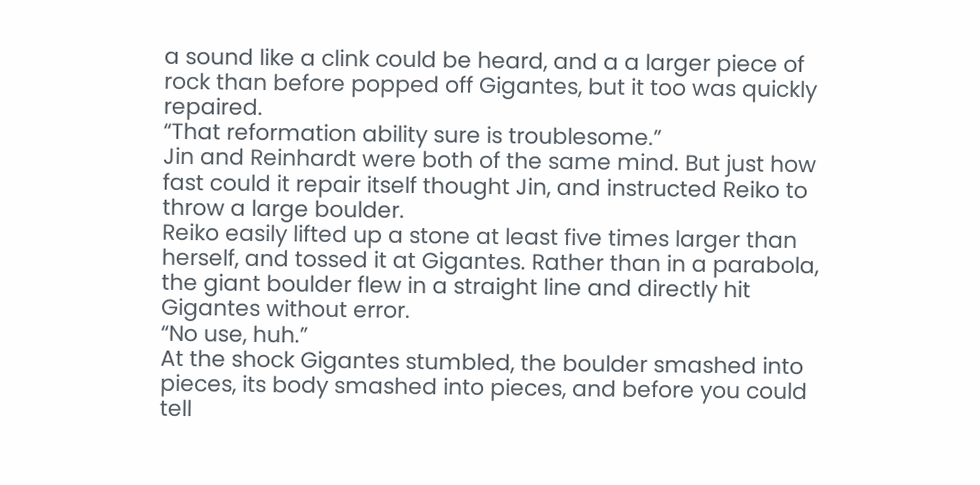a sound like a clink could be heard, and a a larger piece of rock than before popped off Gigantes, but it too was quickly repaired.
“That reformation ability sure is troublesome.”
Jin and Reinhardt were both of the same mind. But just how fast could it repair itself thought Jin, and instructed Reiko to throw a large boulder.
Reiko easily lifted up a stone at least five times larger than herself, and tossed it at Gigantes. Rather than in a parabola, the giant boulder flew in a straight line and directly hit Gigantes without error.
“No use, huh.”
At the shock Gigantes stumbled, the boulder smashed into pieces, its body smashed into pieces, and before you could tell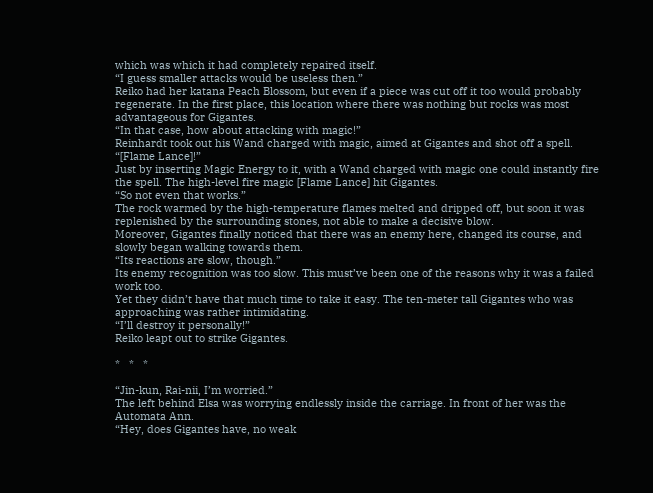which was which it had completely repaired itself.
“I guess smaller attacks would be useless then.”
Reiko had her katana Peach Blossom, but even if a piece was cut off it too would probably regenerate. In the first place, this location where there was nothing but rocks was most advantageous for Gigantes.
“In that case, how about attacking with magic!”
Reinhardt took out his Wand charged with magic, aimed at Gigantes and shot off a spell.
“[Flame Lance]!”
Just by inserting Magic Energy to it, with a Wand charged with magic one could instantly fire the spell. The high-level fire magic [Flame Lance] hit Gigantes.
“So not even that works.”
The rock warmed by the high-temperature flames melted and dripped off, but soon it was replenished by the surrounding stones, not able to make a decisive blow.
Moreover, Gigantes finally noticed that there was an enemy here, changed its course, and slowly began walking towards them.
“Its reactions are slow, though.”
Its enemy recognition was too slow. This must’ve been one of the reasons why it was a failed work too.
Yet they didn’t have that much time to take it easy. The ten-meter tall Gigantes who was approaching was rather intimidating.
“I’ll destroy it personally!”
Reiko leapt out to strike Gigantes.

*   *   *

“Jin-kun, Rai-nii, I’m worried.”
The left behind Elsa was worrying endlessly inside the carriage. In front of her was the Automata Ann.
“Hey, does Gigantes have, no weak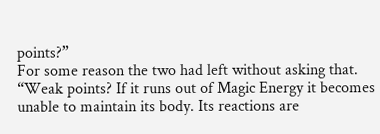points?”
For some reason the two had left without asking that.
“Weak points? If it runs out of Magic Energy it becomes unable to maintain its body. Its reactions are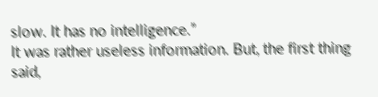slow. It has no intelligence.”
It was rather useless information. But, the first thing said,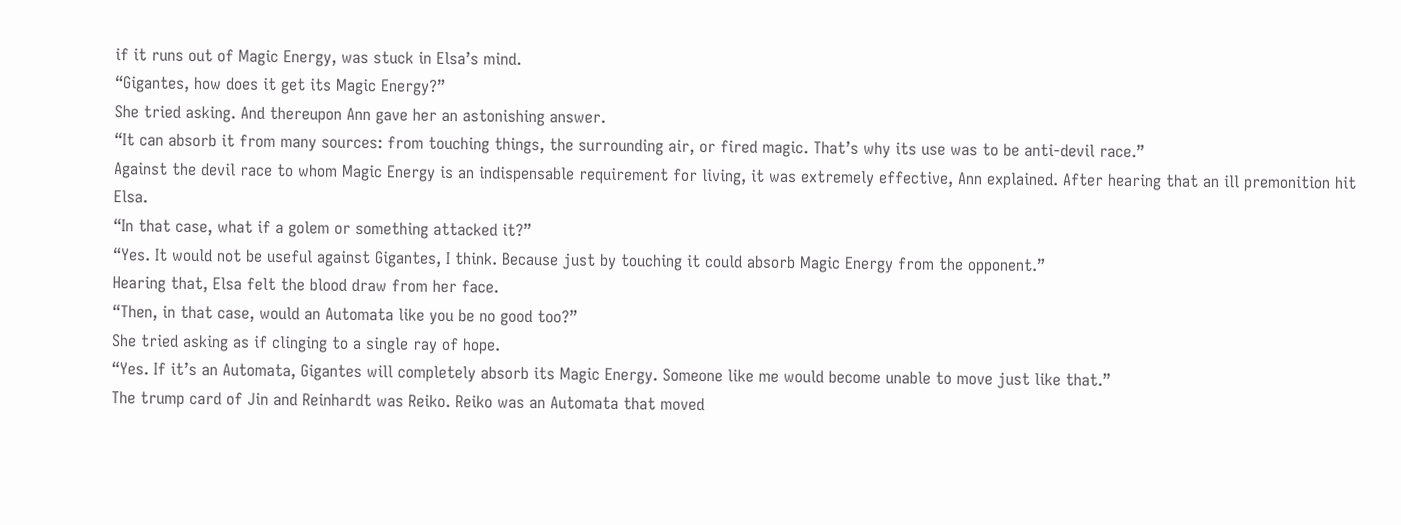if it runs out of Magic Energy, was stuck in Elsa’s mind.
“Gigantes, how does it get its Magic Energy?”
She tried asking. And thereupon Ann gave her an astonishing answer.
“It can absorb it from many sources: from touching things, the surrounding air, or fired magic. That’s why its use was to be anti-devil race.”
Against the devil race to whom Magic Energy is an indispensable requirement for living, it was extremely effective, Ann explained. After hearing that an ill premonition hit Elsa.
“In that case, what if a golem or something attacked it?”
“Yes. It would not be useful against Gigantes, I think. Because just by touching it could absorb Magic Energy from the opponent.”
Hearing that, Elsa felt the blood draw from her face.
“Then, in that case, would an Automata like you be no good too?”
She tried asking as if clinging to a single ray of hope.
“Yes. If it’s an Automata, Gigantes will completely absorb its Magic Energy. Someone like me would become unable to move just like that.”
The trump card of Jin and Reinhardt was Reiko. Reiko was an Automata that moved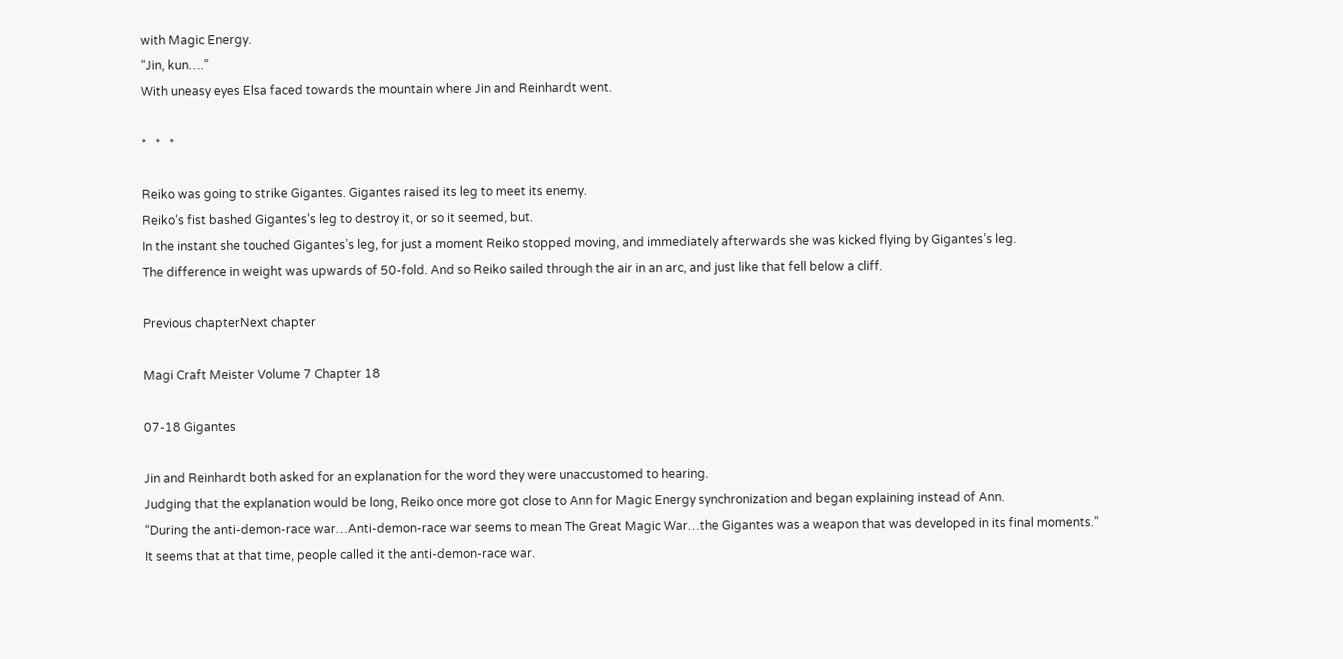with Magic Energy.
“Jin, kun….”
With uneasy eyes Elsa faced towards the mountain where Jin and Reinhardt went.

*   *   *

Reiko was going to strike Gigantes. Gigantes raised its leg to meet its enemy.
Reiko’s fist bashed Gigantes’s leg to destroy it, or so it seemed, but.
In the instant she touched Gigantes’s leg, for just a moment Reiko stopped moving, and immediately afterwards she was kicked flying by Gigantes’s leg.
The difference in weight was upwards of 50-fold. And so Reiko sailed through the air in an arc, and just like that fell below a cliff.

Previous chapterNext chapter

Magi Craft Meister Volume 7 Chapter 18

07-18 Gigantes

Jin and Reinhardt both asked for an explanation for the word they were unaccustomed to hearing.
Judging that the explanation would be long, Reiko once more got close to Ann for Magic Energy synchronization and began explaining instead of Ann.
“During the anti-demon-race war…Anti-demon-race war seems to mean The Great Magic War…the Gigantes was a weapon that was developed in its final moments.”
It seems that at that time, people called it the anti-demon-race war.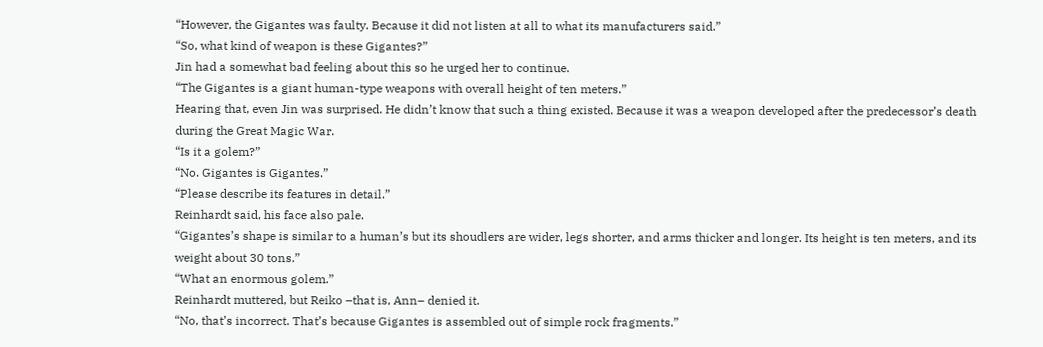“However, the Gigantes was faulty. Because it did not listen at all to what its manufacturers said.”
“So, what kind of weapon is these Gigantes?”
Jin had a somewhat bad feeling about this so he urged her to continue.
“The Gigantes is a giant human-type weapons with overall height of ten meters.”
Hearing that, even Jin was surprised. He didn’t know that such a thing existed. Because it was a weapon developed after the predecessor’s death during the Great Magic War.
“Is it a golem?”
“No. Gigantes is Gigantes.”
“Please describe its features in detail.”
Reinhardt said, his face also pale.
“Gigantes’s shape is similar to a human’s but its shoudlers are wider, legs shorter, and arms thicker and longer. Its height is ten meters, and its weight about 30 tons.”
“What an enormous golem.”
Reinhardt muttered, but Reiko –that is, Ann– denied it.
“No, that’s incorrect. That’s because Gigantes is assembled out of simple rock fragments.”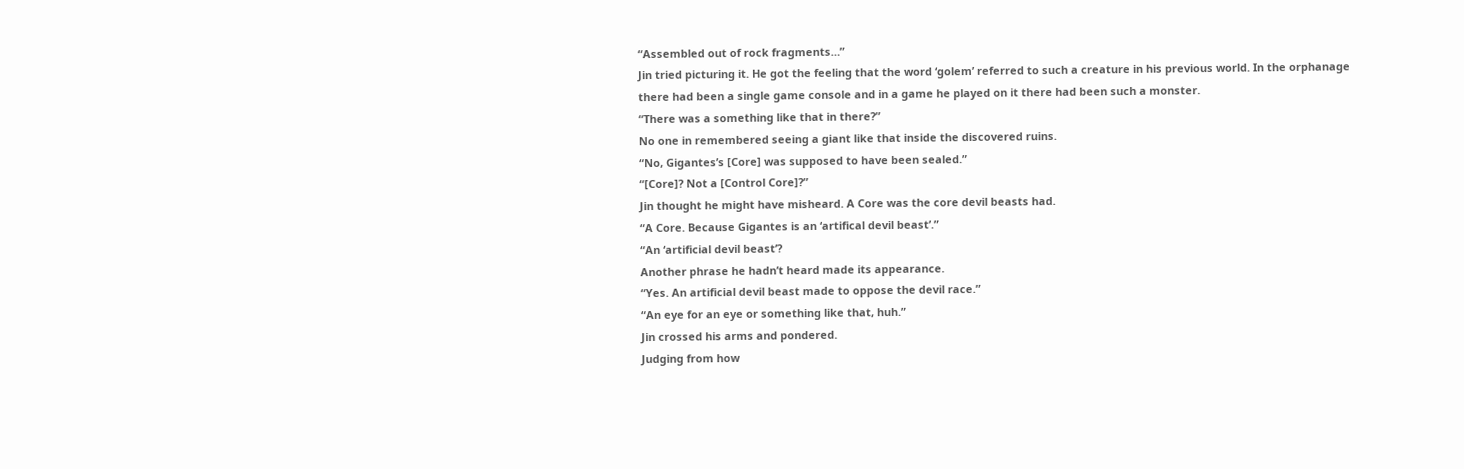“Assembled out of rock fragments…”
Jin tried picturing it. He got the feeling that the word ‘golem’ referred to such a creature in his previous world. In the orphanage there had been a single game console and in a game he played on it there had been such a monster.
“There was a something like that in there?”
No one in remembered seeing a giant like that inside the discovered ruins.
“No, Gigantes’s [Core] was supposed to have been sealed.”
“[Core]? Not a [Control Core]?”
Jin thought he might have misheard. A Core was the core devil beasts had.
“A Core. Because Gigantes is an ‘artifical devil beast’.”
“An ‘artificial devil beast’?
Another phrase he hadn’t heard made its appearance.
“Yes. An artificial devil beast made to oppose the devil race.”
“An eye for an eye or something like that, huh.”
Jin crossed his arms and pondered.
Judging from how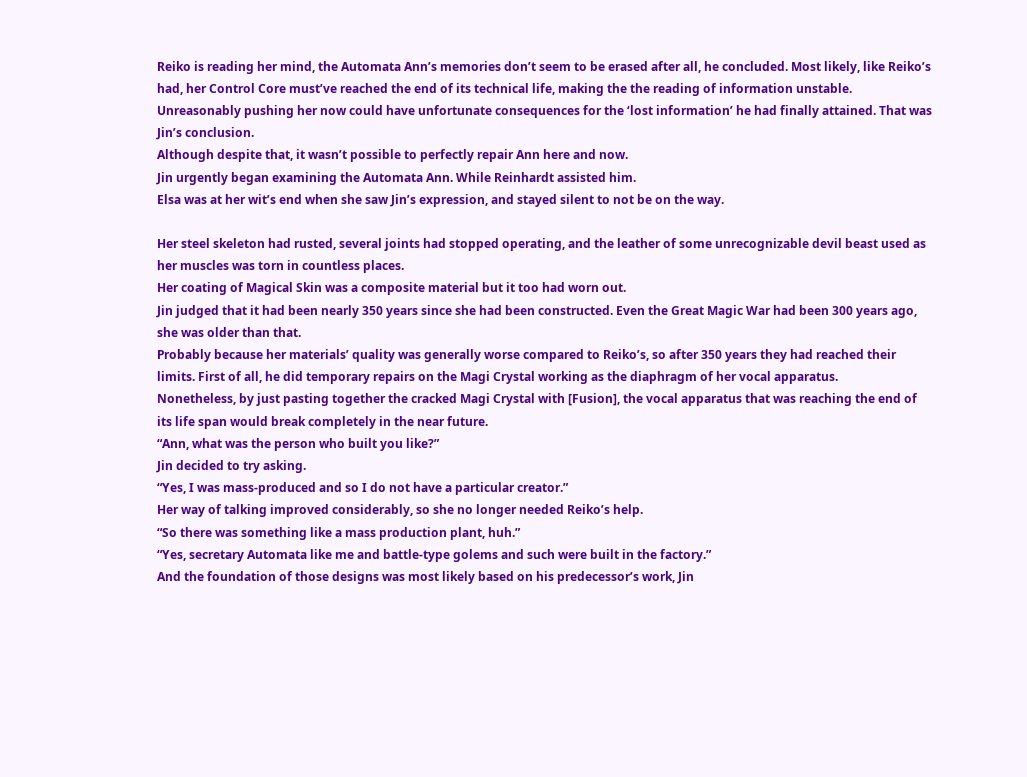Reiko is reading her mind, the Automata Ann’s memories don’t seem to be erased after all, he concluded. Most likely, like Reiko’s had, her Control Core must’ve reached the end of its technical life, making the the reading of information unstable. Unreasonably pushing her now could have unfortunate consequences for the ‘lost information’ he had finally attained. That was Jin’s conclusion.
Although despite that, it wasn’t possible to perfectly repair Ann here and now.
Jin urgently began examining the Automata Ann. While Reinhardt assisted him.
Elsa was at her wit’s end when she saw Jin’s expression, and stayed silent to not be on the way.

Her steel skeleton had rusted, several joints had stopped operating, and the leather of some unrecognizable devil beast used as her muscles was torn in countless places.
Her coating of Magical Skin was a composite material but it too had worn out.
Jin judged that it had been nearly 350 years since she had been constructed. Even the Great Magic War had been 300 years ago, she was older than that.
Probably because her materials’ quality was generally worse compared to Reiko’s, so after 350 years they had reached their limits. First of all, he did temporary repairs on the Magi Crystal working as the diaphragm of her vocal apparatus.
Nonetheless, by just pasting together the cracked Magi Crystal with [Fusion], the vocal apparatus that was reaching the end of its life span would break completely in the near future.
“Ann, what was the person who built you like?”
Jin decided to try asking.
“Yes, I was mass-produced and so I do not have a particular creator.”
Her way of talking improved considerably, so she no longer needed Reiko’s help.
“So there was something like a mass production plant, huh.”
“Yes, secretary Automata like me and battle-type golems and such were built in the factory.”
And the foundation of those designs was most likely based on his predecessor’s work, Jin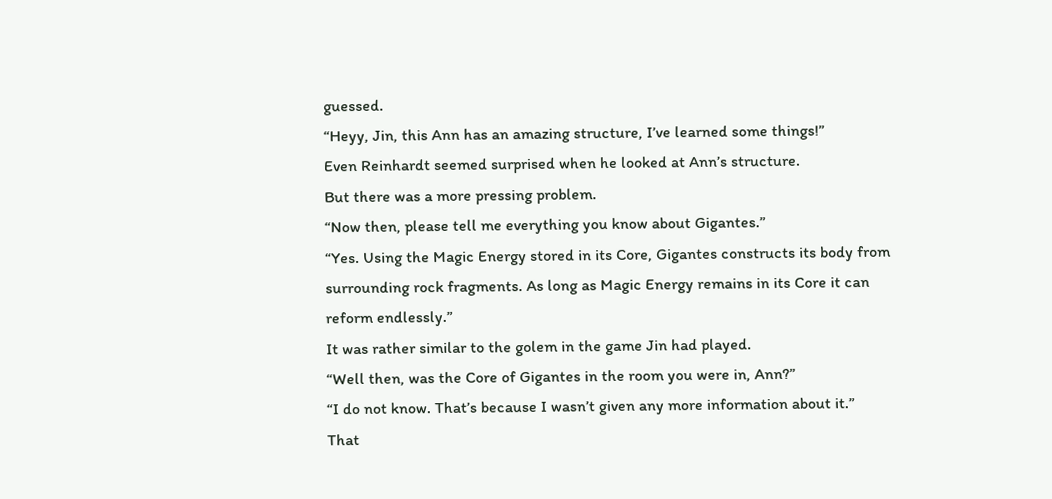guessed.
“Heyy, Jin, this Ann has an amazing structure, I’ve learned some things!”
Even Reinhardt seemed surprised when he looked at Ann’s structure.
But there was a more pressing problem.
“Now then, please tell me everything you know about Gigantes.”
“Yes. Using the Magic Energy stored in its Core, Gigantes constructs its body from surrounding rock fragments. As long as Magic Energy remains in its Core it can reform endlessly.”
It was rather similar to the golem in the game Jin had played.
“Well then, was the Core of Gigantes in the room you were in, Ann?”
“I do not know. That’s because I wasn’t given any more information about it.”
That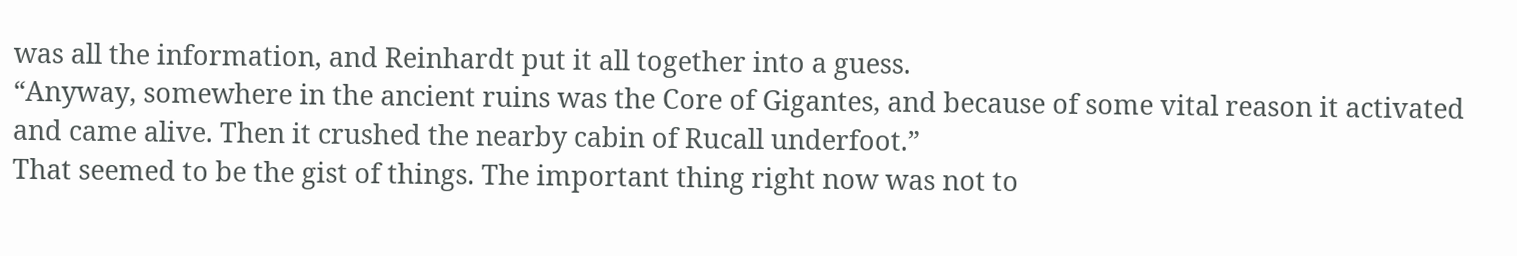was all the information, and Reinhardt put it all together into a guess.
“Anyway, somewhere in the ancient ruins was the Core of Gigantes, and because of some vital reason it activated and came alive. Then it crushed the nearby cabin of Rucall underfoot.”
That seemed to be the gist of things. The important thing right now was not to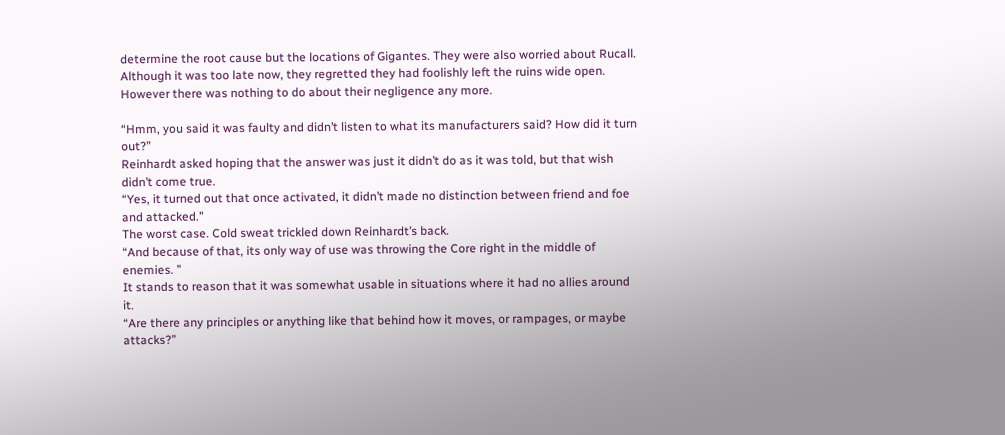determine the root cause but the locations of Gigantes. They were also worried about Rucall.
Although it was too late now, they regretted they had foolishly left the ruins wide open. However there was nothing to do about their negligence any more.

“Hmm, you said it was faulty and didn’t listen to what its manufacturers said? How did it turn out?”
Reinhardt asked hoping that the answer was just it didn’t do as it was told, but that wish didn’t come true.
“Yes, it turned out that once activated, it didn’t made no distinction between friend and foe and attacked.”
The worst case. Cold sweat trickled down Reinhardt’s back.
“And because of that, its only way of use was throwing the Core right in the middle of enemies. ”
It stands to reason that it was somewhat usable in situations where it had no allies around it.
“Are there any principles or anything like that behind how it moves, or rampages, or maybe attacks?”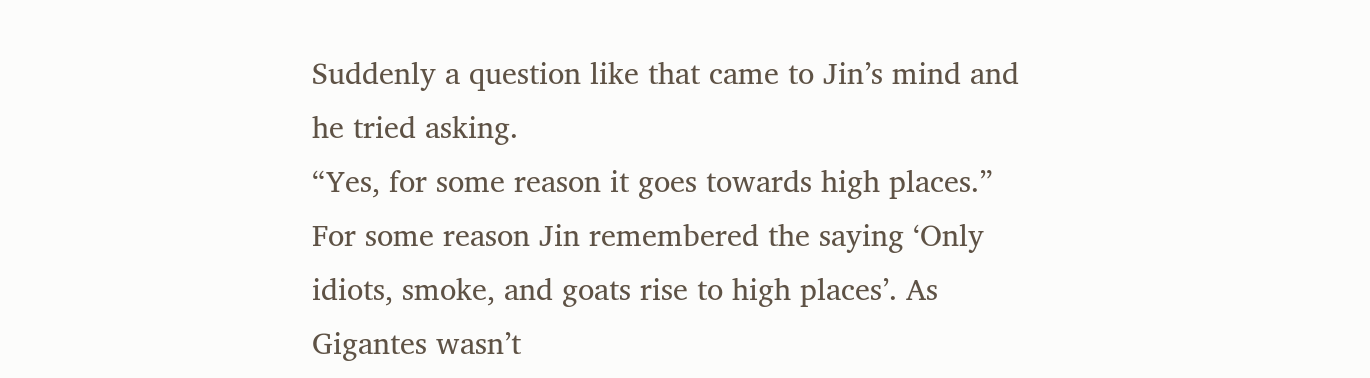Suddenly a question like that came to Jin’s mind and he tried asking.
“Yes, for some reason it goes towards high places.”
For some reason Jin remembered the saying ‘Only idiots, smoke, and goats rise to high places’. As Gigantes wasn’t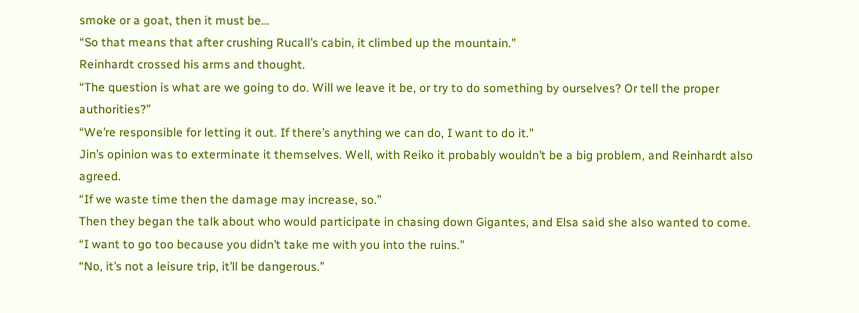smoke or a goat, then it must be…
“So that means that after crushing Rucall’s cabin, it climbed up the mountain.”
Reinhardt crossed his arms and thought.
“The question is what are we going to do. Will we leave it be, or try to do something by ourselves? Or tell the proper authorities?”
“We’re responsible for letting it out. If there’s anything we can do, I want to do it.”
Jin’s opinion was to exterminate it themselves. Well, with Reiko it probably wouldn’t be a big problem, and Reinhardt also agreed.
“If we waste time then the damage may increase, so.”
Then they began the talk about who would participate in chasing down Gigantes, and Elsa said she also wanted to come.
“I want to go too because you didn’t take me with you into the ruins.”
“No, it’s not a leisure trip, it’ll be dangerous.”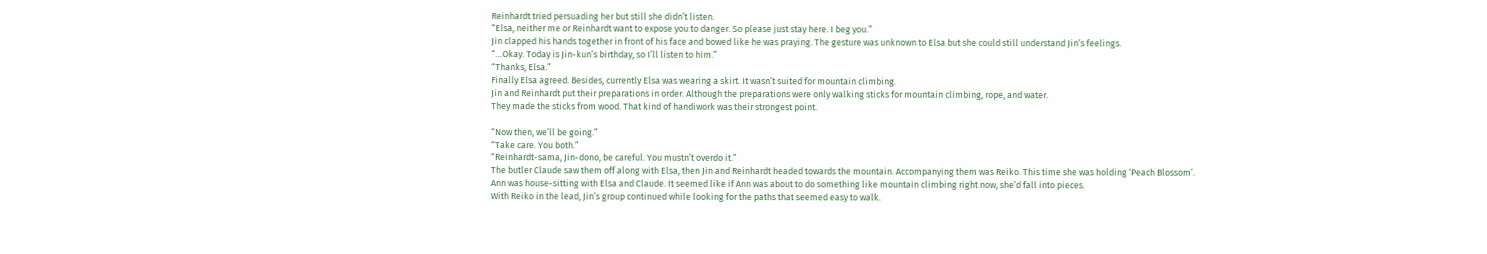Reinhardt tried persuading her but still she didn’t listen.
“Elsa, neither me or Reinhardt want to expose you to danger. So please just stay here. I beg you.”
Jin clapped his hands together in front of his face and bowed like he was praying. The gesture was unknown to Elsa but she could still understand Jin’s feelings.
“…Okay. Today is Jin-kun’s birthday, so I’ll listen to him.”
“Thanks, Elsa.”
Finally Elsa agreed. Besides, currently Elsa was wearing a skirt. It wasn’t suited for mountain climbing.
Jin and Reinhardt put their preparations in order. Although the preparations were only walking sticks for mountain climbing, rope, and water.
They made the sticks from wood. That kind of handiwork was their strongest point.

“Now then, we’ll be going.”
“Take care. You both.”
“Reinhardt-sama, Jin-dono, be careful. You mustn’t overdo it.”
The butler Claude saw them off along with Elsa, then Jin and Reinhardt headed towards the mountain. Accompanying them was Reiko. This time she was holding ‘Peach Blossom’.
Ann was house-sitting with Elsa and Claude. It seemed like if Ann was about to do something like mountain climbing right now, she’d fall into pieces.
With Reiko in the lead, Jin’s group continued while looking for the paths that seemed easy to walk.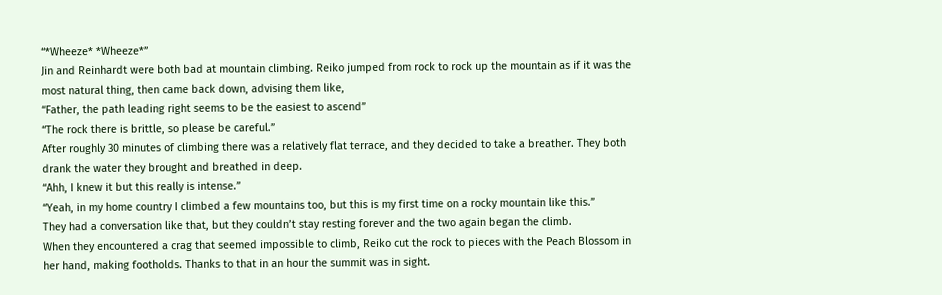“*Wheeze* *Wheeze*”
Jin and Reinhardt were both bad at mountain climbing. Reiko jumped from rock to rock up the mountain as if it was the most natural thing, then came back down, advising them like,
“Father, the path leading right seems to be the easiest to ascend”
“The rock there is brittle, so please be careful.”
After roughly 30 minutes of climbing there was a relatively flat terrace, and they decided to take a breather. They both drank the water they brought and breathed in deep.
“Ahh, I knew it but this really is intense.”
“Yeah, in my home country I climbed a few mountains too, but this is my first time on a rocky mountain like this.”
They had a conversation like that, but they couldn’t stay resting forever and the two again began the climb.
When they encountered a crag that seemed impossible to climb, Reiko cut the rock to pieces with the Peach Blossom in her hand, making footholds. Thanks to that in an hour the summit was in sight.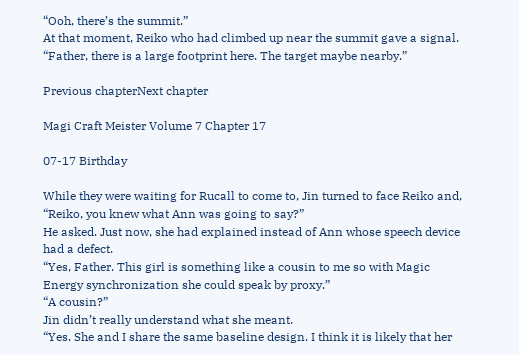“Ooh, there’s the summit.”
At that moment, Reiko who had climbed up near the summit gave a signal.
“Father, there is a large footprint here. The target maybe nearby.”

Previous chapterNext chapter

Magi Craft Meister Volume 7 Chapter 17

07-17 Birthday

While they were waiting for Rucall to come to, Jin turned to face Reiko and,
“Reiko, you knew what Ann was going to say?”
He asked. Just now, she had explained instead of Ann whose speech device had a defect.
“Yes, Father. This girl is something like a cousin to me so with Magic Energy synchronization she could speak by proxy.”
“A cousin?”
Jin didn’t really understand what she meant.
“Yes. She and I share the same baseline design. I think it is likely that her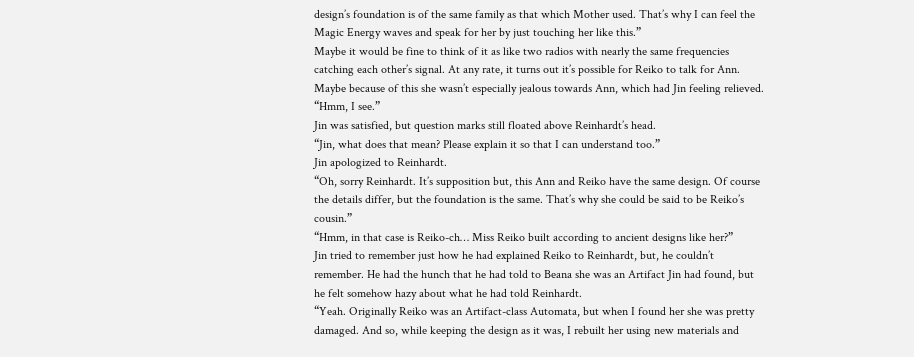design’s foundation is of the same family as that which Mother used. That’s why I can feel the Magic Energy waves and speak for her by just touching her like this.”
Maybe it would be fine to think of it as like two radios with nearly the same frequencies catching each other’s signal. At any rate, it turns out it’s possible for Reiko to talk for Ann. Maybe because of this she wasn’t especially jealous towards Ann, which had Jin feeling relieved.
“Hmm, I see.”
Jin was satisfied, but question marks still floated above Reinhardt’s head.
“Jin, what does that mean? Please explain it so that I can understand too.”
Jin apologized to Reinhardt.
“Oh, sorry Reinhardt. It’s supposition but, this Ann and Reiko have the same design. Of course the details differ, but the foundation is the same. That’s why she could be said to be Reiko’s cousin.”
“Hmm, in that case is Reiko-ch… Miss Reiko built according to ancient designs like her?”
Jin tried to remember just how he had explained Reiko to Reinhardt, but, he couldn’t remember. He had the hunch that he had told to Beana she was an Artifact Jin had found, but he felt somehow hazy about what he had told Reinhardt.
“Yeah. Originally Reiko was an Artifact-class Automata, but when I found her she was pretty damaged. And so, while keeping the design as it was, I rebuilt her using new materials and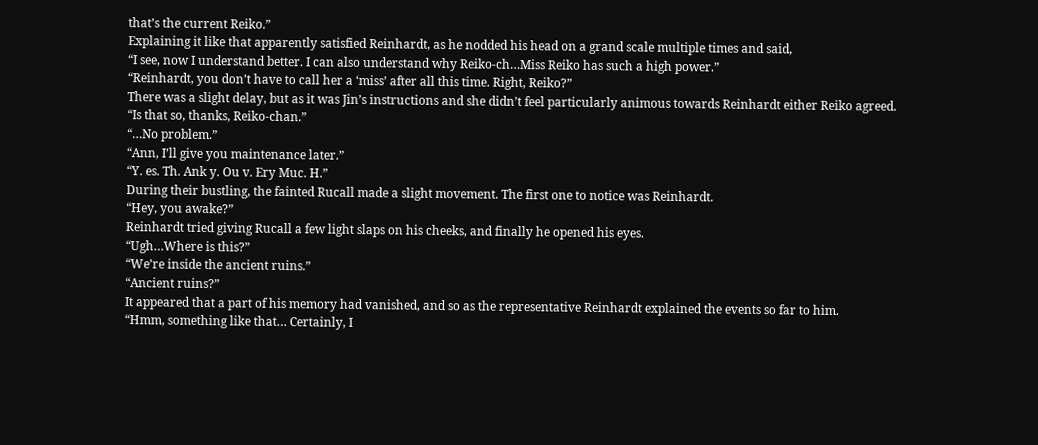that’s the current Reiko.”
Explaining it like that apparently satisfied Reinhardt, as he nodded his head on a grand scale multiple times and said,
“I see, now I understand better. I can also understand why Reiko-ch…Miss Reiko has such a high power.”
“Reinhardt, you don’t have to call her a ‘miss’ after all this time. Right, Reiko?”
There was a slight delay, but as it was Jin’s instructions and she didn’t feel particularly animous towards Reinhardt either Reiko agreed.
“Is that so, thanks, Reiko-chan.”
“…No problem.”
“Ann, I’ll give you maintenance later.”
“Y. es. Th. Ank y. Ou v. Ery Muc. H.”
During their bustling, the fainted Rucall made a slight movement. The first one to notice was Reinhardt.
“Hey, you awake?”
Reinhardt tried giving Rucall a few light slaps on his cheeks, and finally he opened his eyes.
“Ugh…Where is this?”
“We’re inside the ancient ruins.”
“Ancient ruins?”
It appeared that a part of his memory had vanished, and so as the representative Reinhardt explained the events so far to him.
“Hmm, something like that… Certainly, I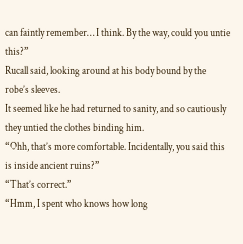can faintly remember… I think. By the way, could you untie this?”
Rucall said, looking around at his body bound by the robe’s sleeves.
It seemed like he had returned to sanity, and so cautiously they untied the clothes binding him.
“Ohh, that’s more comfortable. Incidentally, you said this is inside ancient ruins?”
“That’s correct.”
“Hmm, I spent who knows how long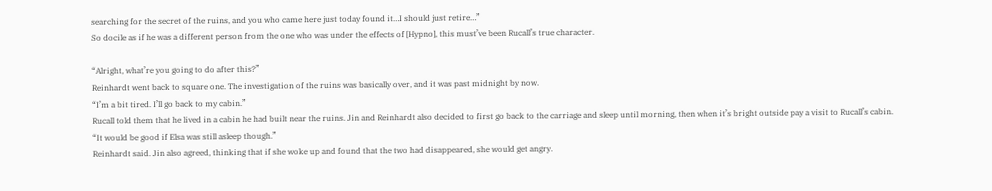searching for the secret of the ruins, and you who came here just today found it…I should just retire…”
So docile as if he was a different person from the one who was under the effects of [Hypno], this must’ve been Rucall’s true character.

“Alright, what’re you going to do after this?”
Reinhardt went back to square one. The investigation of the ruins was basically over, and it was past midnight by now.
“I’m a bit tired. I’ll go back to my cabin.”
Rucall told them that he lived in a cabin he had built near the ruins. Jin and Reinhardt also decided to first go back to the carriage and sleep until morning, then when it’s bright outside pay a visit to Rucall’s cabin.
“It would be good if Elsa was still asleep though.”
Reinhardt said. Jin also agreed, thinking that if she woke up and found that the two had disappeared, she would get angry.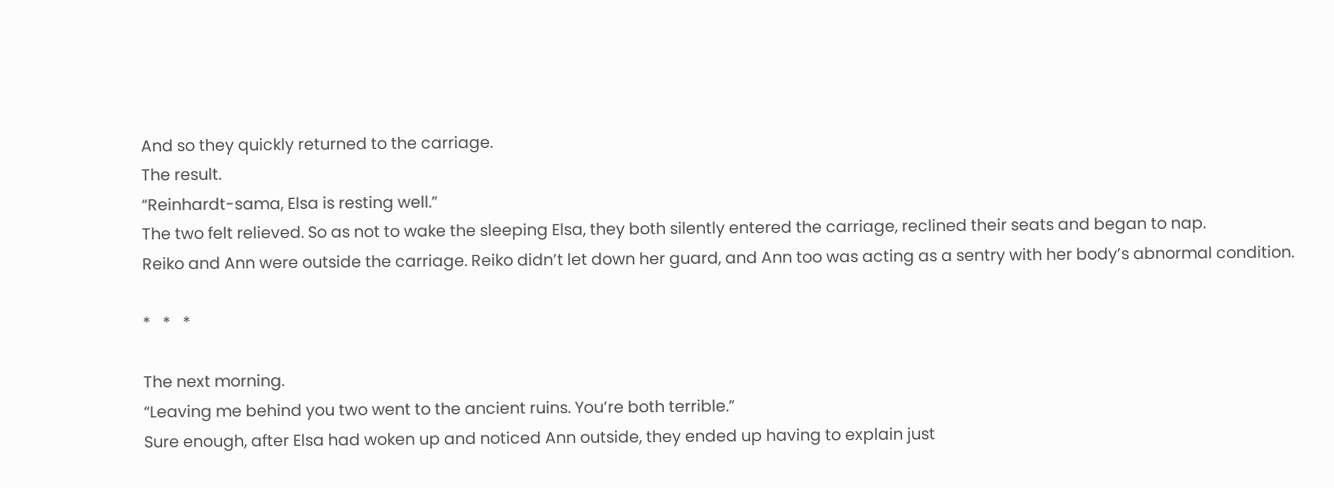And so they quickly returned to the carriage.
The result.
“Reinhardt-sama, Elsa is resting well.”
The two felt relieved. So as not to wake the sleeping Elsa, they both silently entered the carriage, reclined their seats and began to nap.
Reiko and Ann were outside the carriage. Reiko didn’t let down her guard, and Ann too was acting as a sentry with her body’s abnormal condition.

*   *   *

The next morning.
“Leaving me behind you two went to the ancient ruins. You’re both terrible.”
Sure enough, after Elsa had woken up and noticed Ann outside, they ended up having to explain just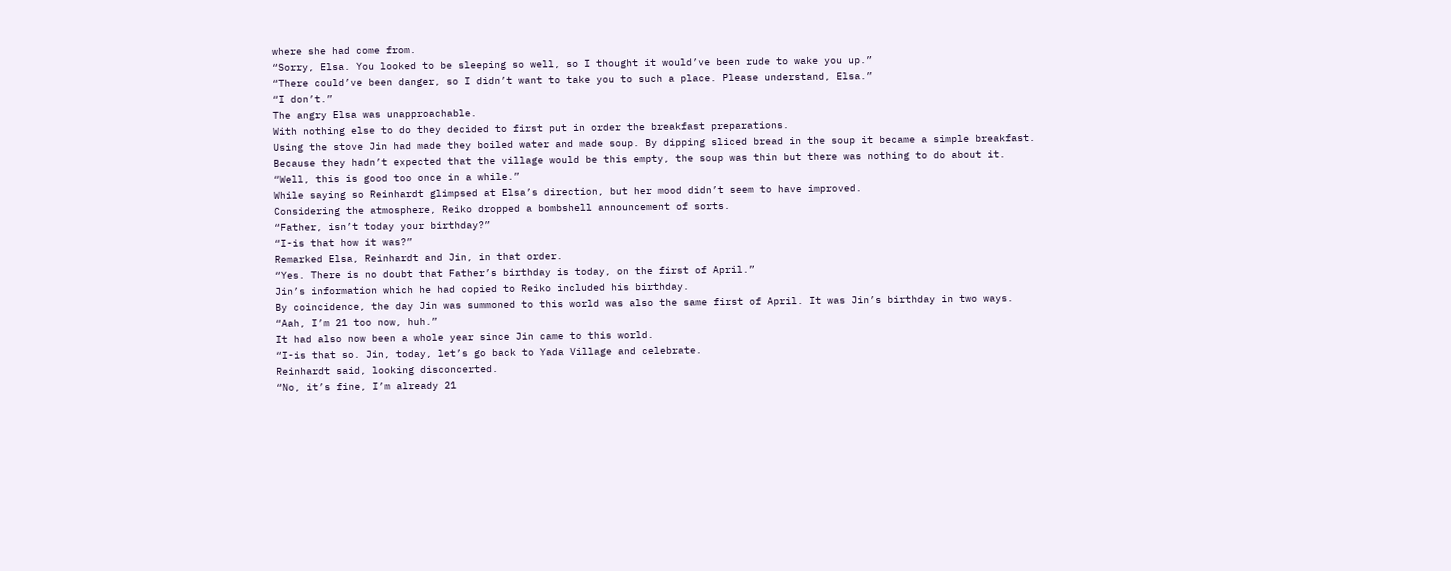where she had come from.
“Sorry, Elsa. You looked to be sleeping so well, so I thought it would’ve been rude to wake you up.”
“There could’ve been danger, so I didn’t want to take you to such a place. Please understand, Elsa.”
“I don’t.”
The angry Elsa was unapproachable.
With nothing else to do they decided to first put in order the breakfast preparations.
Using the stove Jin had made they boiled water and made soup. By dipping sliced bread in the soup it became a simple breakfast.
Because they hadn’t expected that the village would be this empty, the soup was thin but there was nothing to do about it.
“Well, this is good too once in a while.”
While saying so Reinhardt glimpsed at Elsa’s direction, but her mood didn’t seem to have improved.
Considering the atmosphere, Reiko dropped a bombshell announcement of sorts.
“Father, isn’t today your birthday?”
“I-is that how it was?”
Remarked Elsa, Reinhardt and Jin, in that order.
“Yes. There is no doubt that Father’s birthday is today, on the first of April.”
Jin’s information which he had copied to Reiko included his birthday.
By coincidence, the day Jin was summoned to this world was also the same first of April. It was Jin’s birthday in two ways.
“Aah, I’m 21 too now, huh.”
It had also now been a whole year since Jin came to this world.
“I-is that so. Jin, today, let’s go back to Yada Village and celebrate.
Reinhardt said, looking disconcerted.
“No, it’s fine, I’m already 21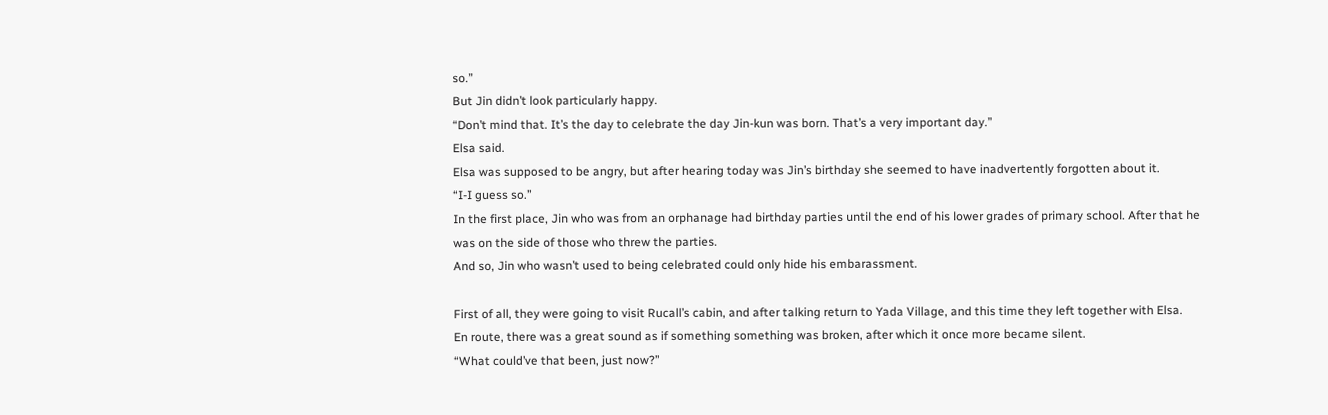so.”
But Jin didn’t look particularly happy.
“Don’t mind that. It’s the day to celebrate the day Jin-kun was born. That’s a very important day.”
Elsa said.
Elsa was supposed to be angry, but after hearing today was Jin’s birthday she seemed to have inadvertently forgotten about it.
“I-I guess so.”
In the first place, Jin who was from an orphanage had birthday parties until the end of his lower grades of primary school. After that he was on the side of those who threw the parties.
And so, Jin who wasn’t used to being celebrated could only hide his embarassment.

First of all, they were going to visit Rucall’s cabin, and after talking return to Yada Village, and this time they left together with Elsa.
En route, there was a great sound as if something something was broken, after which it once more became silent.
“What could’ve that been, just now?”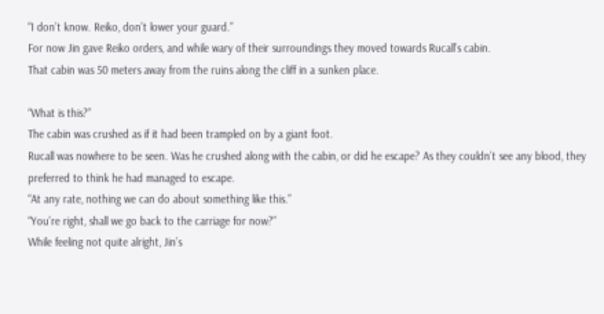“I don’t know. Reiko, don’t lower your guard.”
For now Jin gave Reiko orders, and while wary of their surroundings they moved towards Rucall’s cabin.
That cabin was 50 meters away from the ruins along the cliff in a sunken place.

“What is this?”
The cabin was crushed as if it had been trampled on by a giant foot.
Rucall was nowhere to be seen. Was he crushed along with the cabin, or did he escape? As they couldn’t see any blood, they preferred to think he had managed to escape.
“At any rate, nothing we can do about something like this.”
“You’re right, shall we go back to the carriage for now?”
While feeling not quite alright, Jin’s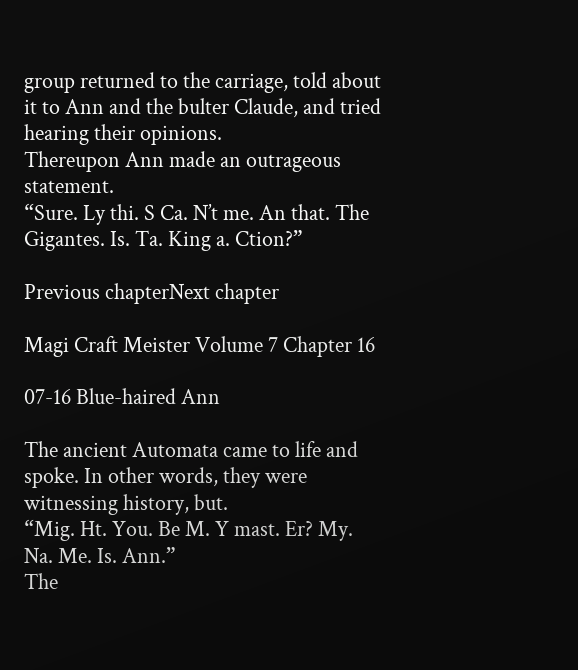group returned to the carriage, told about it to Ann and the bulter Claude, and tried hearing their opinions.
Thereupon Ann made an outrageous statement.
“Sure. Ly thi. S Ca. N’t me. An that. The Gigantes. Is. Ta. King a. Ction?”

Previous chapterNext chapter

Magi Craft Meister Volume 7 Chapter 16

07-16 Blue-haired Ann

The ancient Automata came to life and spoke. In other words, they were witnessing history, but.
“Mig. Ht. You. Be M. Y mast. Er? My. Na. Me. Is. Ann.”
The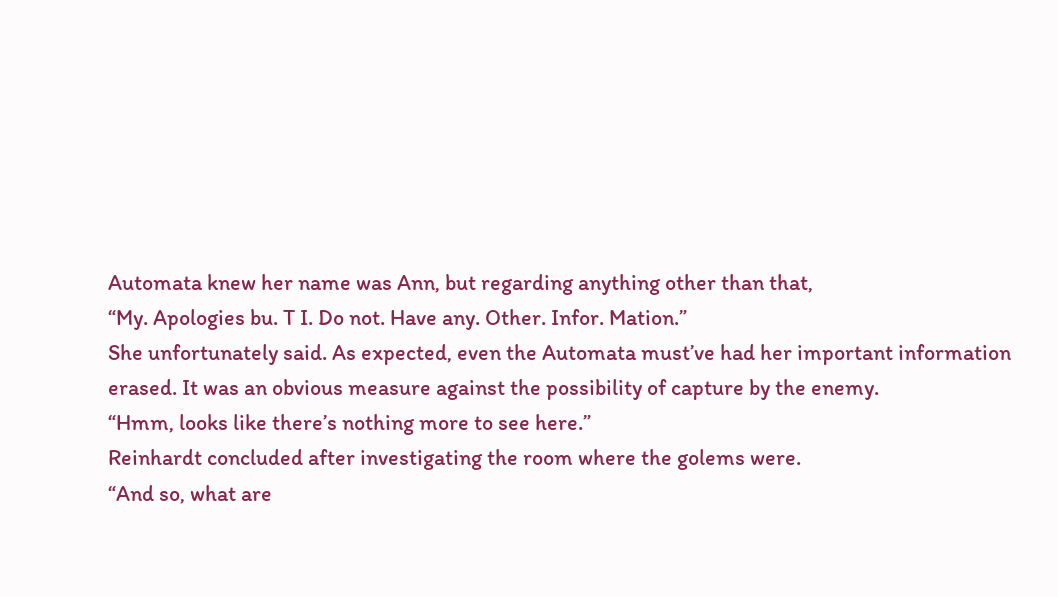Automata knew her name was Ann, but regarding anything other than that,
“My. Apologies bu. T I. Do not. Have any. Other. Infor. Mation.”
She unfortunately said. As expected, even the Automata must’ve had her important information erased. It was an obvious measure against the possibility of capture by the enemy.
“Hmm, looks like there’s nothing more to see here.”
Reinhardt concluded after investigating the room where the golems were.
“And so, what are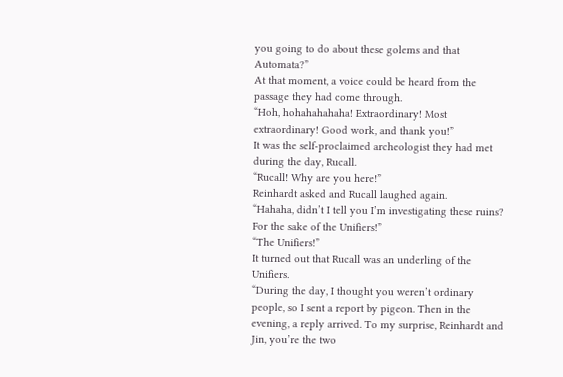you going to do about these golems and that Automata?”
At that moment, a voice could be heard from the passage they had come through.
“Hoh, hohahahahaha! Extraordinary! Most extraordinary! Good work, and thank you!”
It was the self-proclaimed archeologist they had met during the day, Rucall.
“Rucall! Why are you here!”
Reinhardt asked and Rucall laughed again.
“Hahaha, didn’t I tell you I’m investigating these ruins? For the sake of the Unifiers!”
“The Unifiers!”
It turned out that Rucall was an underling of the Unifiers.
“During the day, I thought you weren’t ordinary people, so I sent a report by pigeon. Then in the evening, a reply arrived. To my surprise, Reinhardt and Jin, you’re the two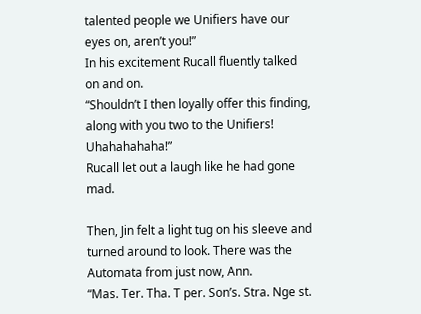talented people we Unifiers have our eyes on, aren’t you!”
In his excitement Rucall fluently talked on and on.
“Shouldn’t I then loyally offer this finding, along with you two to the Unifiers! Uhahahahaha!”
Rucall let out a laugh like he had gone mad.

Then, Jin felt a light tug on his sleeve and turned around to look. There was the Automata from just now, Ann.
“Mas. Ter. Tha. T per. Son’s. Stra. Nge st.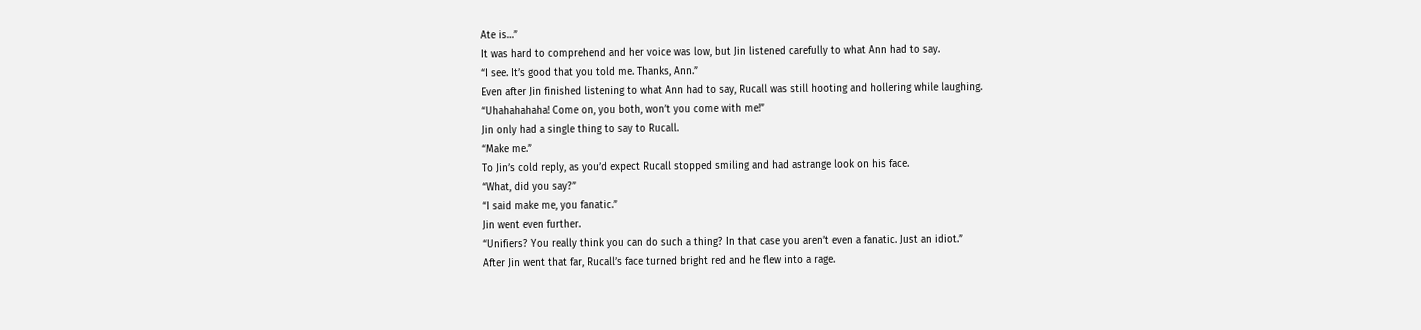Ate is…”
It was hard to comprehend and her voice was low, but Jin listened carefully to what Ann had to say.
“I see. It’s good that you told me. Thanks, Ann.”
Even after Jin finished listening to what Ann had to say, Rucall was still hooting and hollering while laughing.
“Uhahahahaha! Come on, you both, won’t you come with me!”
Jin only had a single thing to say to Rucall.
“Make me.”
To Jin’s cold reply, as you’d expect Rucall stopped smiling and had astrange look on his face.
“What, did you say?”
“I said make me, you fanatic.”
Jin went even further.
“Unifiers? You really think you can do such a thing? In that case you aren’t even a fanatic. Just an idiot.”
After Jin went that far, Rucall’s face turned bright red and he flew into a rage.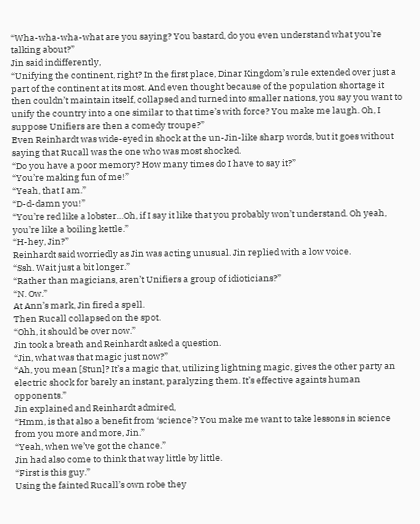“Wha-wha-wha-what are you saying? You bastard, do you even understand what you’re talking about?”
Jin said indifferently,
“Unifying the continent, right? In the first place, Dinar Kingdom’s rule extended over just a part of the continent at its most. And even thought because of the population shortage it then couldn’t maintain itself, collapsed and turned into smaller nations, you say you want to unify the country into a one similar to that time’s with force? You make me laugh. Oh, I suppose Unifiers are then a comedy troupe?”
Even Reinhardt was wide-eyed in shock at the un-Jin-like sharp words, but it goes without saying that Rucall was the one who was most shocked.
“Do you have a poor memory? How many times do I have to say it?”
“You’re making fun of me!”
“Yeah, that I am.”
“D-d-damn you!”
“You’re red like a lobster…Oh, if I say it like that you probably won’t understand. Oh yeah, you’re like a boiling kettle.”
“H-hey, Jin?”
Reinhardt said worriedly as Jin was acting unusual. Jin replied with a low voice.
“Ssh. Wait just a bit longer.”
“Rather than magicians, aren’t Unifiers a group of idioticians?”
“N. Ow.”
At Ann’s mark, Jin fired a spell.
Then Rucall collapsed on the spot.
“Ohh, it should be over now.”
Jin took a breath and Reinhardt asked a question.
“Jin, what was that magic just now?”
“Ah, you mean [Stun]? It’s a magic that, utilizing lightning magic, gives the other party an electric shock for barely an instant, paralyzing them. It’s effective againts human opponents.”
Jin explained and Reinhardt admired,
“Hmm, is that also a benefit from ‘science’? You make me want to take lessons in science from you more and more, Jin.”
“Yeah, when we’ve got the chance.”
Jin had also come to think that way little by little.
“First is this guy.”
Using the fainted Rucall’s own robe they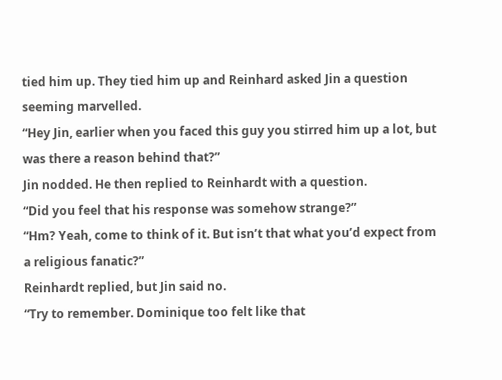tied him up. They tied him up and Reinhard asked Jin a question seeming marvelled.
“Hey Jin, earlier when you faced this guy you stirred him up a lot, but was there a reason behind that?”
Jin nodded. He then replied to Reinhardt with a question.
“Did you feel that his response was somehow strange?”
“Hm? Yeah, come to think of it. But isn’t that what you’d expect from a religious fanatic?”
Reinhardt replied, but Jin said no.
“Try to remember. Dominique too felt like that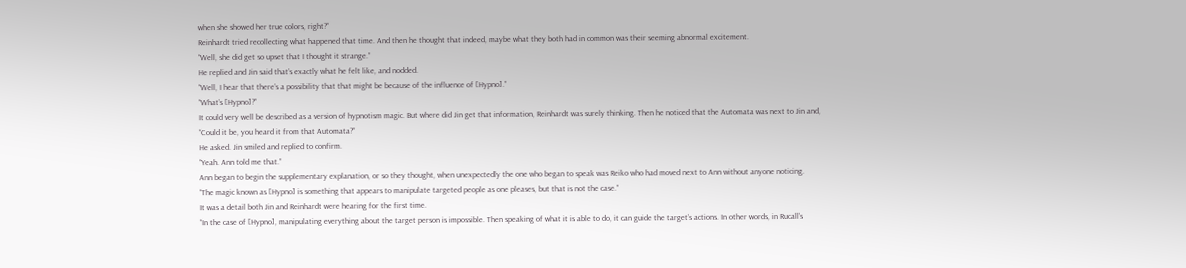when she showed her true colors, right?”
Reinhardt tried recollecting what happened that time. And then he thought that indeed, maybe what they both had in common was their seeming abnormal excitement.
“Well, she did get so upset that I thought it strange.”
He replied and Jin said that’s exactly what he felt like, and nodded.
“Well, I hear that there’s a possibility that that might be because of the influence of [Hypno].”
“What’s [Hypno]?”
It could very well be described as a version of hypnotism magic. But where did Jin get that information, Reinhardt was surely thinking. Then he noticed that the Automata was next to Jin and,
“Could it be, you heard it from that Automata?”
He asked. Jin smiled and replied to confirm.
“Yeah. Ann told me that.”
Ann began to begin the supplementary explanation, or so they thought, when unexpectedly the one who began to speak was Reiko who had moved next to Ann without anyone noticing.
“The magic known as [Hypno] is something that appears to manipulate targeted people as one pleases, but that is not the case.”
It was a detail both Jin and Reinhardt were hearing for the first time.
“In the case of [Hypno], manipulating everything about the target person is impossible. Then speaking of what it is able to do, it can guide the target’s actions. In other words, in Rucall’s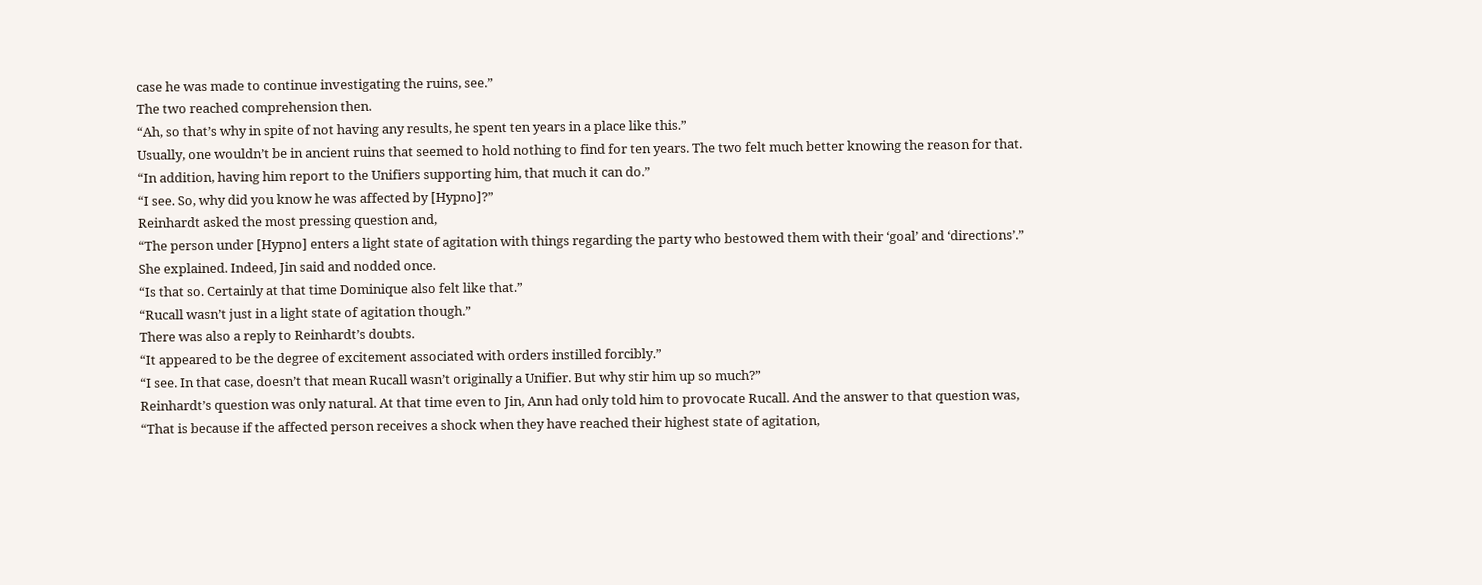case he was made to continue investigating the ruins, see.”
The two reached comprehension then.
“Ah, so that’s why in spite of not having any results, he spent ten years in a place like this.”
Usually, one wouldn’t be in ancient ruins that seemed to hold nothing to find for ten years. The two felt much better knowing the reason for that.
“In addition, having him report to the Unifiers supporting him, that much it can do.”
“I see. So, why did you know he was affected by [Hypno]?”
Reinhardt asked the most pressing question and,
“The person under [Hypno] enters a light state of agitation with things regarding the party who bestowed them with their ‘goal’ and ‘directions’.”
She explained. Indeed, Jin said and nodded once.
“Is that so. Certainly at that time Dominique also felt like that.”
“Rucall wasn’t just in a light state of agitation though.”
There was also a reply to Reinhardt’s doubts.
“It appeared to be the degree of excitement associated with orders instilled forcibly.”
“I see. In that case, doesn’t that mean Rucall wasn’t originally a Unifier. But why stir him up so much?”
Reinhardt’s question was only natural. At that time even to Jin, Ann had only told him to provocate Rucall. And the answer to that question was,
“That is because if the affected person receives a shock when they have reached their highest state of agitation,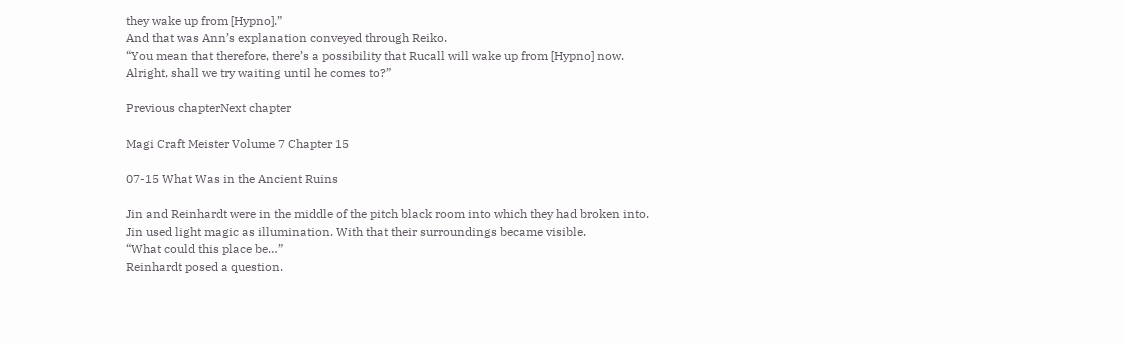they wake up from [Hypno].”
And that was Ann’s explanation conveyed through Reiko.
“You mean that therefore, there’s a possibility that Rucall will wake up from [Hypno] now. Alright, shall we try waiting until he comes to?”

Previous chapterNext chapter

Magi Craft Meister Volume 7 Chapter 15

07-15 What Was in the Ancient Ruins

Jin and Reinhardt were in the middle of the pitch black room into which they had broken into.
Jin used light magic as illumination. With that their surroundings became visible.
“What could this place be…”
Reinhardt posed a question.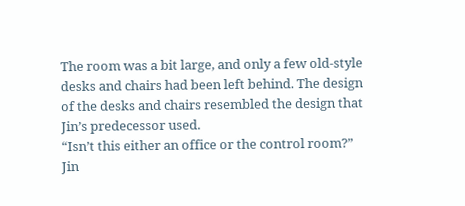The room was a bit large, and only a few old-style desks and chairs had been left behind. The design of the desks and chairs resembled the design that Jin’s predecessor used.
“Isn’t this either an office or the control room?”
Jin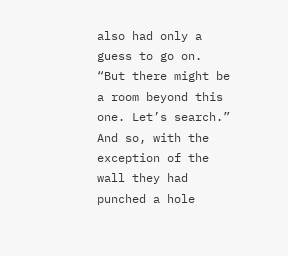also had only a guess to go on.
“But there might be a room beyond this one. Let’s search.”
And so, with the exception of the wall they had punched a hole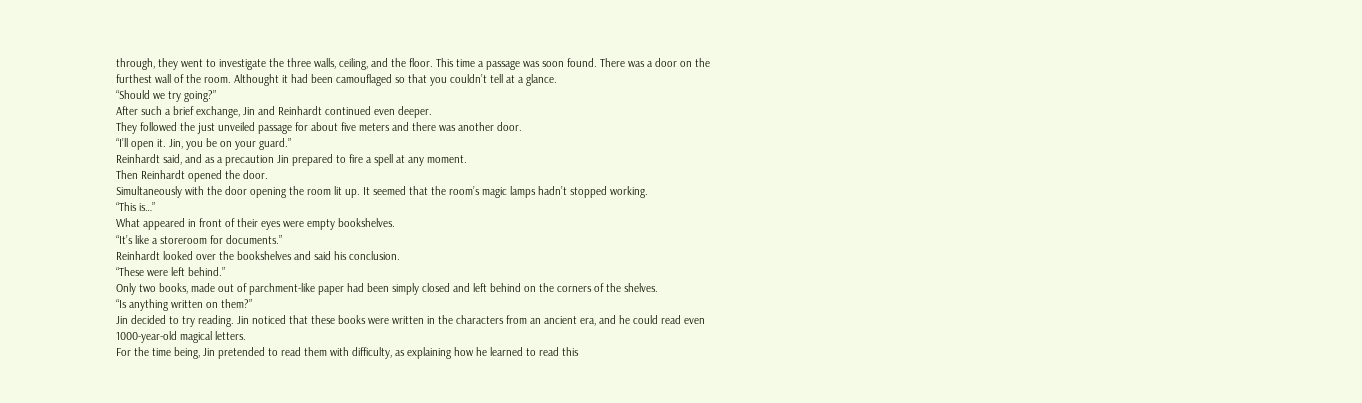through, they went to investigate the three walls, ceiling, and the floor. This time a passage was soon found. There was a door on the furthest wall of the room. Althought it had been camouflaged so that you couldn’t tell at a glance.
“Should we try going?”
After such a brief exchange, Jin and Reinhardt continued even deeper.
They followed the just unveiled passage for about five meters and there was another door.
“I’ll open it. Jin, you be on your guard.”
Reinhardt said, and as a precaution Jin prepared to fire a spell at any moment.
Then Reinhardt opened the door.
Simultaneously with the door opening the room lit up. It seemed that the room’s magic lamps hadn’t stopped working.
“This is…”
What appeared in front of their eyes were empty bookshelves.
“It’s like a storeroom for documents.”
Reinhardt looked over the bookshelves and said his conclusion.
“These were left behind.”
Only two books, made out of parchment-like paper had been simply closed and left behind on the corners of the shelves.
“Is anything written on them?”
Jin decided to try reading. Jin noticed that these books were written in the characters from an ancient era, and he could read even 1000-year-old magical letters.
For the time being, Jin pretended to read them with difficulty, as explaining how he learned to read this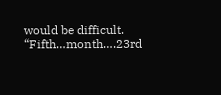would be difficult.
“Fifth…month….23rd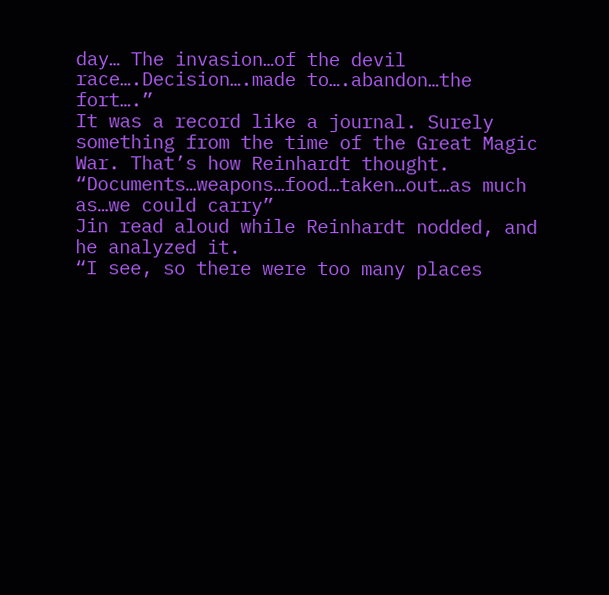day… The invasion…of the devil race….Decision….made to….abandon…the fort….”
It was a record like a journal. Surely something from the time of the Great Magic War. That’s how Reinhardt thought.
“Documents…weapons…food…taken…out…as much as…we could carry”
Jin read aloud while Reinhardt nodded, and he analyzed it.
“I see, so there were too many places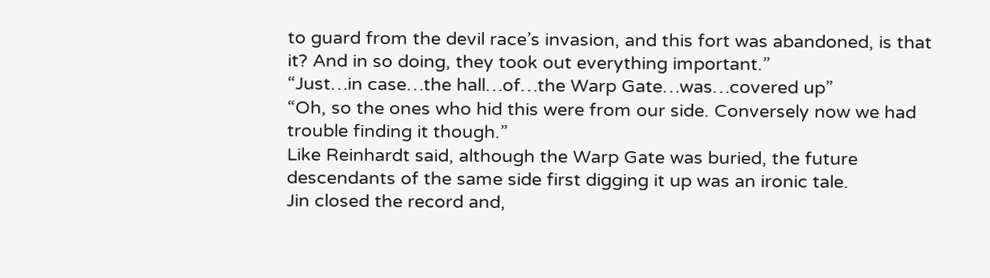to guard from the devil race’s invasion, and this fort was abandoned, is that it? And in so doing, they took out everything important.”
“Just…in case…the hall…of…the Warp Gate…was…covered up”
“Oh, so the ones who hid this were from our side. Conversely now we had trouble finding it though.”
Like Reinhardt said, although the Warp Gate was buried, the future descendants of the same side first digging it up was an ironic tale.
Jin closed the record and,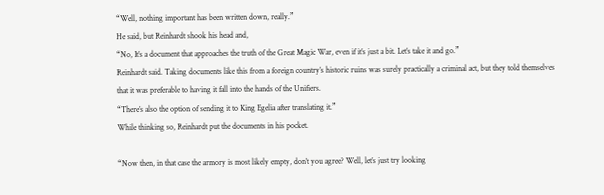“Well, nothing important has been written down, really.”
He said, but Reinhardt shook his head and,
“No, It’s a document that approaches the truth of the Great Magic War, even if it’s just a bit. Let’s take it and go.”
Reinhardt said. Taking documents like this from a foreign country’s historic ruins was surely practically a criminal act, but they told themselves that it was preferable to having it fall into the hands of the Unifiers.
“There’s also the option of sending it to King Egelia after translating it.”
While thinking so, Reinhardt put the documents in his pocket.

“Now then, in that case the armory is most likely empty, don’t you agree? Well, let’s just try looking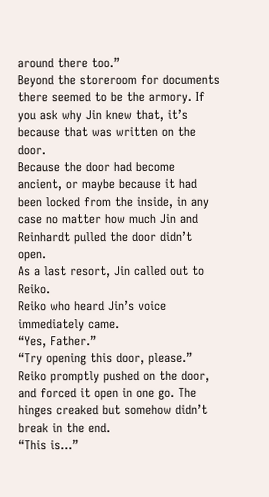around there too.”
Beyond the storeroom for documents there seemed to be the armory. If you ask why Jin knew that, it’s because that was written on the door.
Because the door had become ancient, or maybe because it had been locked from the inside, in any case no matter how much Jin and Reinhardt pulled the door didn’t open.
As a last resort, Jin called out to Reiko.
Reiko who heard Jin’s voice immediately came.
“Yes, Father.”
“Try opening this door, please.”
Reiko promptly pushed on the door, and forced it open in one go. The hinges creaked but somehow didn’t break in the end.
“This is…”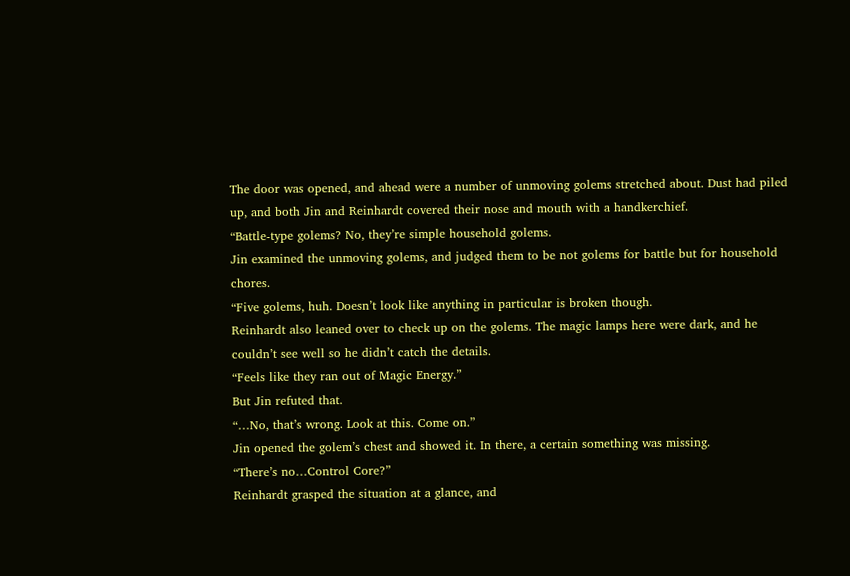The door was opened, and ahead were a number of unmoving golems stretched about. Dust had piled up, and both Jin and Reinhardt covered their nose and mouth with a handkerchief.
“Battle-type golems? No, they’re simple household golems.
Jin examined the unmoving golems, and judged them to be not golems for battle but for household chores.
“Five golems, huh. Doesn’t look like anything in particular is broken though.
Reinhardt also leaned over to check up on the golems. The magic lamps here were dark, and he couldn’t see well so he didn’t catch the details.
“Feels like they ran out of Magic Energy.”
But Jin refuted that.
“…No, that’s wrong. Look at this. Come on.”
Jin opened the golem’s chest and showed it. In there, a certain something was missing.
“There’s no…Control Core?”
Reinhardt grasped the situation at a glance, and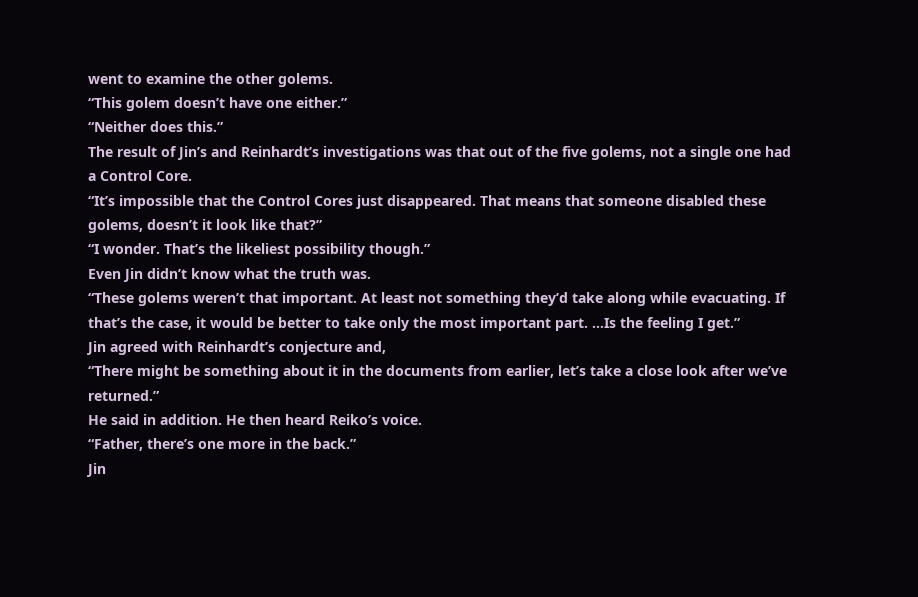went to examine the other golems.
“This golem doesn’t have one either.”
“Neither does this.”
The result of Jin’s and Reinhardt’s investigations was that out of the five golems, not a single one had a Control Core.
“It’s impossible that the Control Cores just disappeared. That means that someone disabled these golems, doesn’t it look like that?”
“I wonder. That’s the likeliest possibility though.”
Even Jin didn’t know what the truth was.
“These golems weren’t that important. At least not something they’d take along while evacuating. If that’s the case, it would be better to take only the most important part. …Is the feeling I get.”
Jin agreed with Reinhardt’s conjecture and,
“There might be something about it in the documents from earlier, let’s take a close look after we’ve returned.”
He said in addition. He then heard Reiko’s voice.
“Father, there’s one more in the back.”
Jin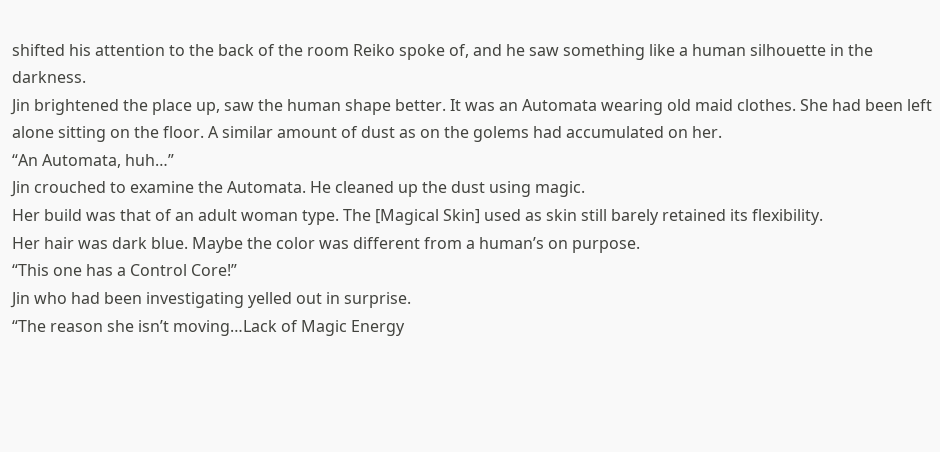shifted his attention to the back of the room Reiko spoke of, and he saw something like a human silhouette in the darkness.
Jin brightened the place up, saw the human shape better. It was an Automata wearing old maid clothes. She had been left alone sitting on the floor. A similar amount of dust as on the golems had accumulated on her.
“An Automata, huh…”
Jin crouched to examine the Automata. He cleaned up the dust using magic.
Her build was that of an adult woman type. The [Magical Skin] used as skin still barely retained its flexibility.
Her hair was dark blue. Maybe the color was different from a human’s on purpose.
“This one has a Control Core!”
Jin who had been investigating yelled out in surprise.
“The reason she isn’t moving…Lack of Magic Energy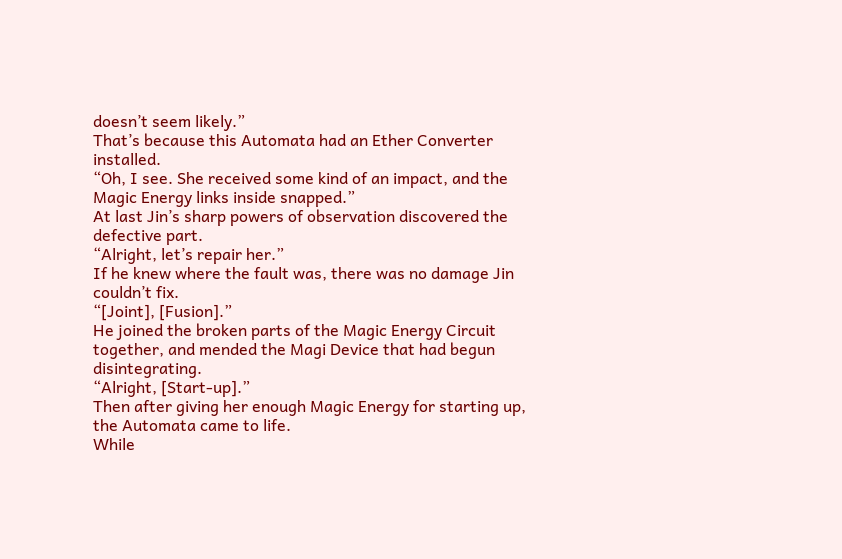doesn’t seem likely.”
That’s because this Automata had an Ether Converter installed.
“Oh, I see. She received some kind of an impact, and the Magic Energy links inside snapped.”
At last Jin’s sharp powers of observation discovered the defective part.
“Alright, let’s repair her.”
If he knew where the fault was, there was no damage Jin couldn’t fix.
“[Joint], [Fusion].”
He joined the broken parts of the Magic Energy Circuit together, and mended the Magi Device that had begun disintegrating.
“Alright, [Start-up].”
Then after giving her enough Magic Energy for starting up, the Automata came to life.
While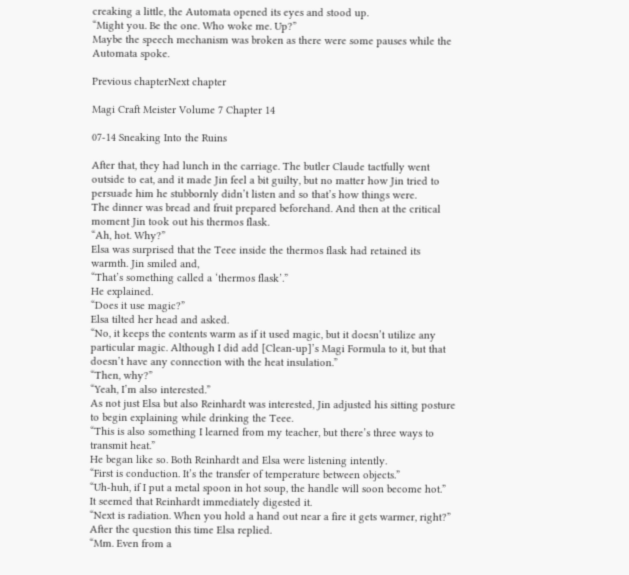creaking a little, the Automata opened its eyes and stood up.
“Might you. Be the one. Who woke me. Up?”
Maybe the speech mechanism was broken as there were some pauses while the Automata spoke.

Previous chapterNext chapter

Magi Craft Meister Volume 7 Chapter 14

07-14 Sneaking Into the Ruins

After that, they had lunch in the carriage. The butler Claude tactfully went outside to eat, and it made Jin feel a bit guilty, but no matter how Jin tried to persuade him he stubbornly didn’t listen and so that’s how things were.
The dinner was bread and fruit prepared beforehand. And then at the critical moment Jin took out his thermos flask.
“Ah, hot. Why?”
Elsa was surprised that the Teee inside the thermos flask had retained its warmth. Jin smiled and,
“That’s something called a ‘thermos flask’.”
He explained.
“Does it use magic?”
Elsa tilted her head and asked.
“No, it keeps the contents warm as if it used magic, but it doesn’t utilize any particular magic. Although I did add [Clean-up]’s Magi Formula to it, but that doesn’t have any connection with the heat insulation.”
“Then, why?”
“Yeah, I’m also interested.”
As not just Elsa but also Reinhardt was interested, Jin adjusted his sitting posture to begin explaining while drinking the Teee.
“This is also something I learned from my teacher, but there’s three ways to transmit heat.”
He began like so. Both Reinhardt and Elsa were listening intently.
“First is conduction. It’s the transfer of temperature between objects.”
“Uh-huh, if I put a metal spoon in hot soup, the handle will soon become hot.”
It seemed that Reinhardt immediately digested it.
“Next is radiation. When you hold a hand out near a fire it gets warmer, right?”
After the question this time Elsa replied.
“Mm. Even from a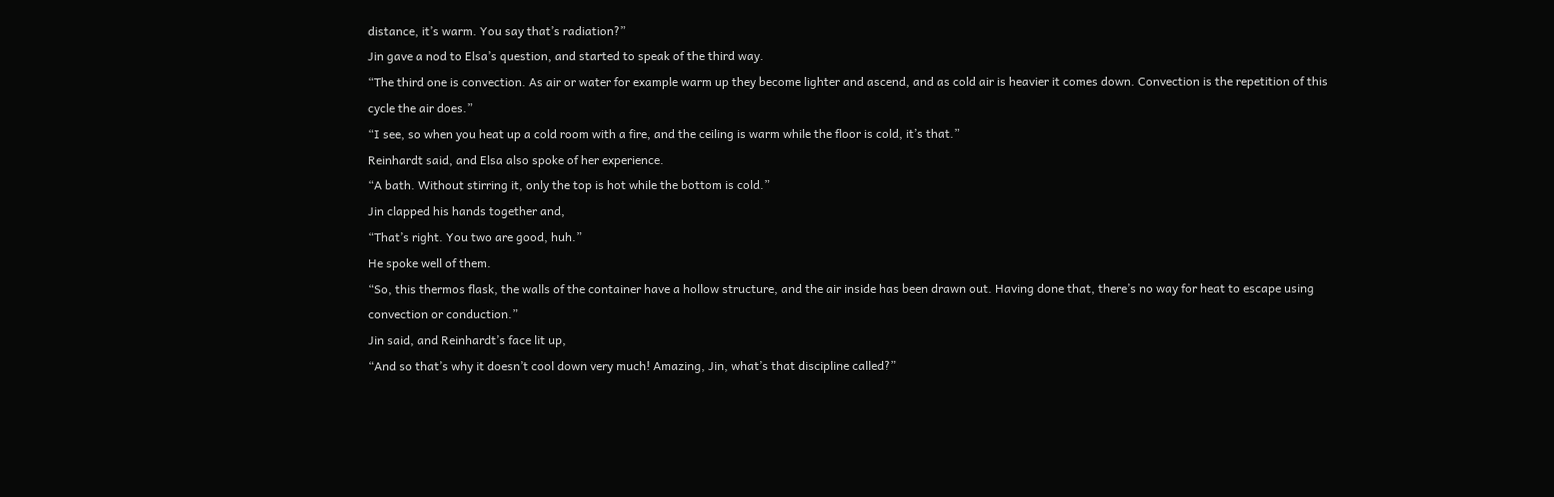distance, it’s warm. You say that’s radiation?”
Jin gave a nod to Elsa’s question, and started to speak of the third way.
“The third one is convection. As air or water for example warm up they become lighter and ascend, and as cold air is heavier it comes down. Convection is the repetition of this cycle the air does.”
“I see, so when you heat up a cold room with a fire, and the ceiling is warm while the floor is cold, it’s that.”
Reinhardt said, and Elsa also spoke of her experience.
“A bath. Without stirring it, only the top is hot while the bottom is cold.”
Jin clapped his hands together and,
“That’s right. You two are good, huh.”
He spoke well of them.
“So, this thermos flask, the walls of the container have a hollow structure, and the air inside has been drawn out. Having done that, there’s no way for heat to escape using convection or conduction.”
Jin said, and Reinhardt’s face lit up,
“And so that’s why it doesn’t cool down very much! Amazing, Jin, what’s that discipline called?”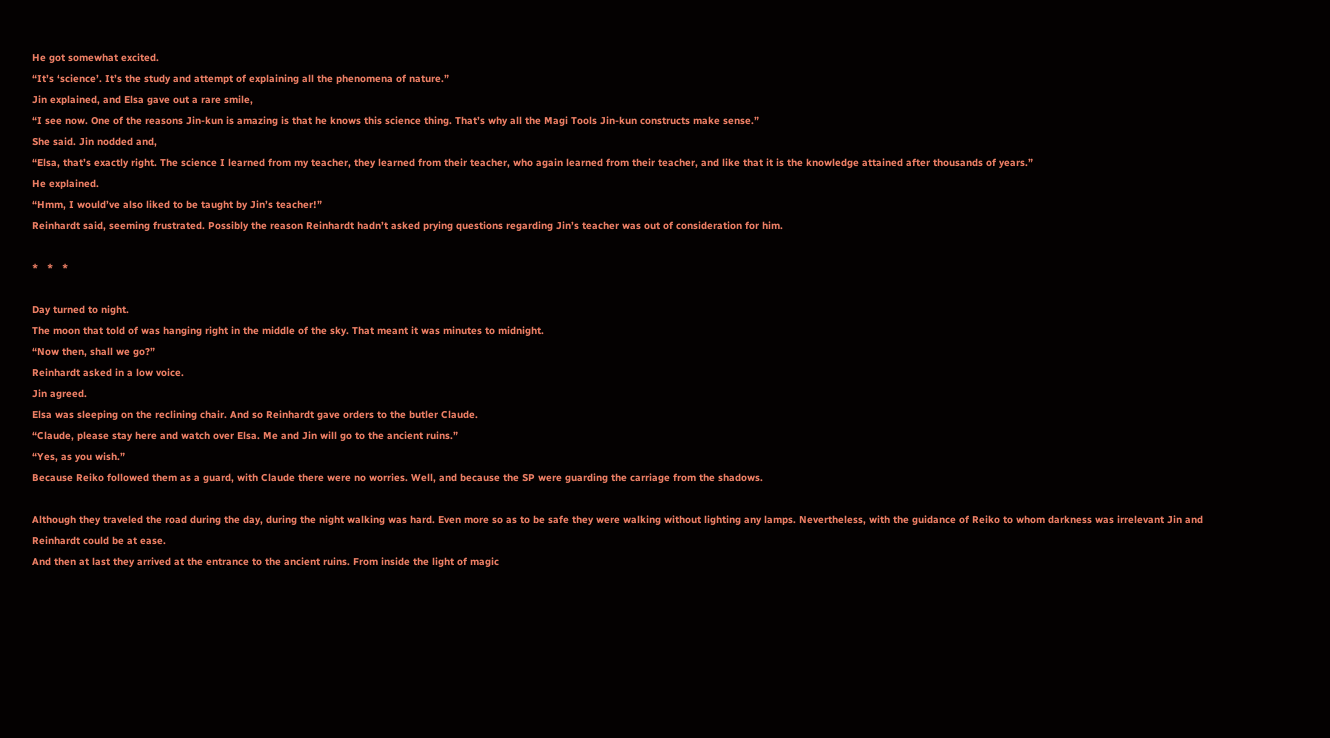He got somewhat excited.
“It’s ‘science’. It’s the study and attempt of explaining all the phenomena of nature.”
Jin explained, and Elsa gave out a rare smile,
“I see now. One of the reasons Jin-kun is amazing is that he knows this science thing. That’s why all the Magi Tools Jin-kun constructs make sense.”
She said. Jin nodded and,
“Elsa, that’s exactly right. The science I learned from my teacher, they learned from their teacher, who again learned from their teacher, and like that it is the knowledge attained after thousands of years.”
He explained.
“Hmm, I would’ve also liked to be taught by Jin’s teacher!”
Reinhardt said, seeming frustrated. Possibly the reason Reinhardt hadn’t asked prying questions regarding Jin’s teacher was out of consideration for him.

*   *   *

Day turned to night.
The moon that told of was hanging right in the middle of the sky. That meant it was minutes to midnight.
“Now then, shall we go?”
Reinhardt asked in a low voice.
Jin agreed.
Elsa was sleeping on the reclining chair. And so Reinhardt gave orders to the butler Claude.
“Claude, please stay here and watch over Elsa. Me and Jin will go to the ancient ruins.”
“Yes, as you wish.”
Because Reiko followed them as a guard, with Claude there were no worries. Well, and because the SP were guarding the carriage from the shadows.

Although they traveled the road during the day, during the night walking was hard. Even more so as to be safe they were walking without lighting any lamps. Nevertheless, with the guidance of Reiko to whom darkness was irrelevant Jin and Reinhardt could be at ease.
And then at last they arrived at the entrance to the ancient ruins. From inside the light of magic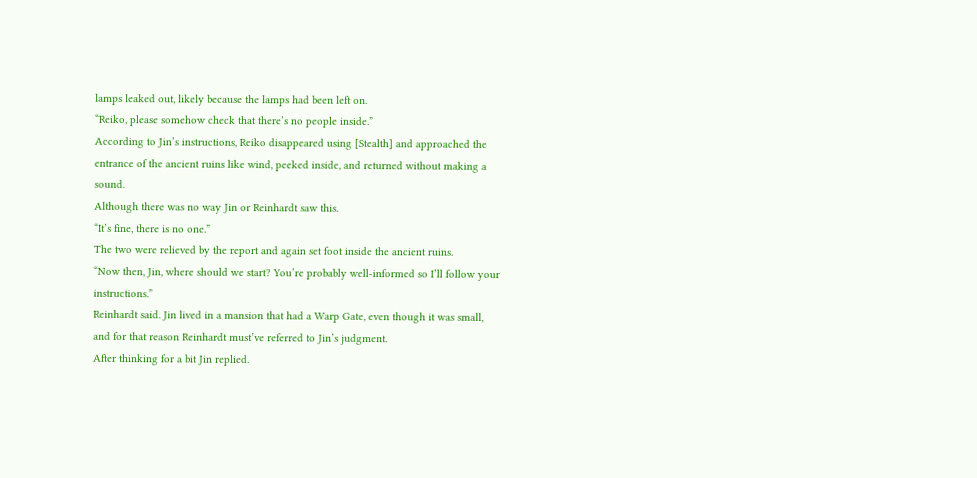lamps leaked out, likely because the lamps had been left on.
“Reiko, please somehow check that there’s no people inside.”
According to Jin’s instructions, Reiko disappeared using [Stealth] and approached the entrance of the ancient ruins like wind, peeked inside, and returned without making a sound.
Although there was no way Jin or Reinhardt saw this.
“It’s fine, there is no one.”
The two were relieved by the report and again set foot inside the ancient ruins.
“Now then, Jin, where should we start? You’re probably well-informed so I’ll follow your instructions.”
Reinhardt said. Jin lived in a mansion that had a Warp Gate, even though it was small, and for that reason Reinhardt must’ve referred to Jin’s judgment.
After thinking for a bit Jin replied.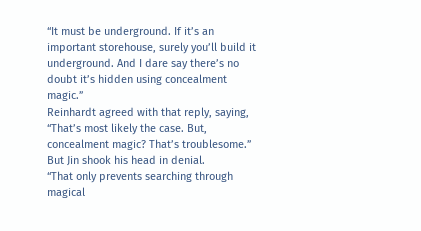“It must be underground. If it’s an important storehouse, surely you’ll build it underground. And I dare say there’s no doubt it’s hidden using concealment magic.”
Reinhardt agreed with that reply, saying,
“That’s most likely the case. But, concealment magic? That’s troublesome.”
But Jin shook his head in denial.
“That only prevents searching through magical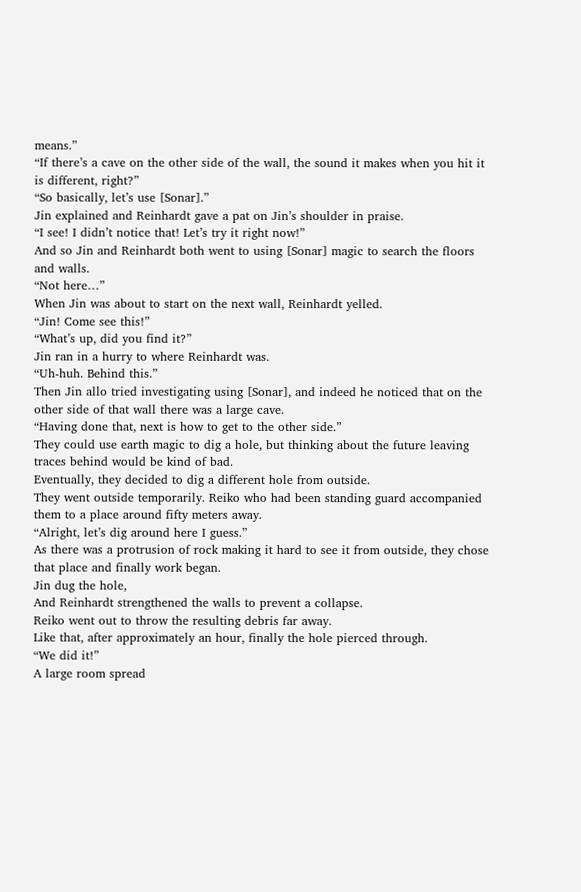means.”
“If there’s a cave on the other side of the wall, the sound it makes when you hit it is different, right?”
“So basically, let’s use [Sonar].”
Jin explained and Reinhardt gave a pat on Jin’s shoulder in praise.
“I see! I didn’t notice that! Let’s try it right now!”
And so Jin and Reinhardt both went to using [Sonar] magic to search the floors and walls.
“Not here…”
When Jin was about to start on the next wall, Reinhardt yelled.
“Jin! Come see this!”
“What’s up, did you find it?”
Jin ran in a hurry to where Reinhardt was.
“Uh-huh. Behind this.”
Then Jin allo tried investigating using [Sonar], and indeed he noticed that on the other side of that wall there was a large cave.
“Having done that, next is how to get to the other side.”
They could use earth magic to dig a hole, but thinking about the future leaving traces behind would be kind of bad.
Eventually, they decided to dig a different hole from outside.
They went outside temporarily. Reiko who had been standing guard accompanied them to a place around fifty meters away.
“Alright, let’s dig around here I guess.”
As there was a protrusion of rock making it hard to see it from outside, they chose that place and finally work began.
Jin dug the hole,
And Reinhardt strengthened the walls to prevent a collapse.
Reiko went out to throw the resulting debris far away.
Like that, after approximately an hour, finally the hole pierced through.
“We did it!”
A large room spread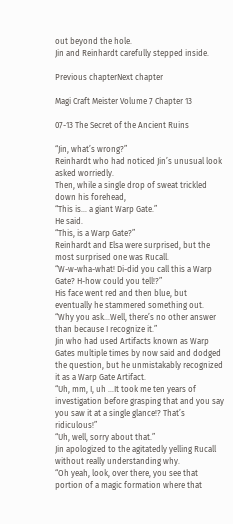out beyond the hole.
Jin and Reinhardt carefully stepped inside.

Previous chapterNext chapter

Magi Craft Meister Volume 7 Chapter 13

07-13 The Secret of the Ancient Ruins

“Jin, what’s wrong?”
Reinhardt who had noticed Jin’s unusual look asked worriedly.
Then, while a single drop of sweat trickled down his forehead,
“This is… a giant Warp Gate.”
He said.
“This, is a Warp Gate?”
Reinhardt and Elsa were surprised, but the most surprised one was Rucall.
“W-w-wha-what! Di-did you call this a Warp Gate? H-how could you tell!?”
His face went red and then blue, but eventually he stammered something out.
“Why you ask…Well, there’s no other answer than because I recognize it.”
Jin who had used Artifacts known as Warp Gates multiple times by now said and dodged the question, but he unmistakably recognized it as a Warp Gate Artifact.
“Uh, mm, I, uh …It took me ten years of investigation before grasping that and you say you saw it at a single glance!? That’s ridiculous!”
“Uh, well, sorry about that.”
Jin apologized to the agitatedly yelling Rucall without really understanding why.
“Oh yeah, look, over there, you see that portion of a magic formation where that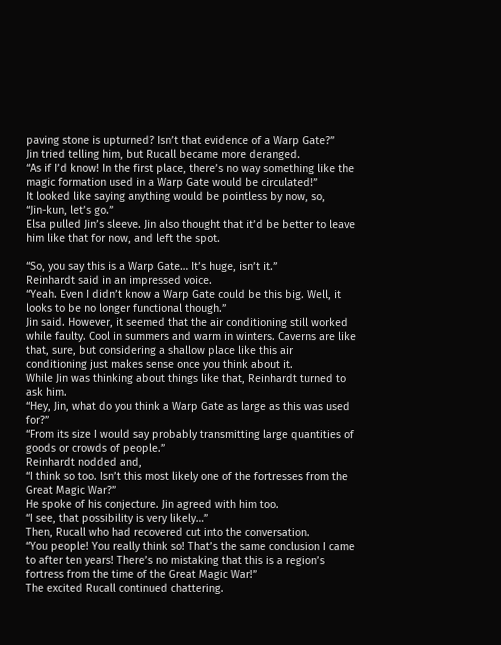paving stone is upturned? Isn’t that evidence of a Warp Gate?”
Jin tried telling him, but Rucall became more deranged.
“As if I’d know! In the first place, there’s no way something like the magic formation used in a Warp Gate would be circulated!”
It looked like saying anything would be pointless by now, so,
“Jin-kun, let’s go.”
Elsa pulled Jin’s sleeve. Jin also thought that it’d be better to leave him like that for now, and left the spot.

“So, you say this is a Warp Gate… It’s huge, isn’t it.”
Reinhardt said in an impressed voice.
“Yeah. Even I didn’t know a Warp Gate could be this big. Well, it looks to be no longer functional though.”
Jin said. However, it seemed that the air conditioning still worked while faulty. Cool in summers and warm in winters. Caverns are like that, sure, but considering a shallow place like this air conditioning just makes sense once you think about it.
While Jin was thinking about things like that, Reinhardt turned to ask him.
“Hey, Jin, what do you think a Warp Gate as large as this was used for?”
“From its size I would say probably transmitting large quantities of goods or crowds of people.”
Reinhardt nodded and,
“I think so too. Isn’t this most likely one of the fortresses from the Great Magic War?”
He spoke of his conjecture. Jin agreed with him too.
“I see, that possibility is very likely…”
Then, Rucall who had recovered cut into the conversation.
“You people! You really think so! That’s the same conclusion I came to after ten years! There’s no mistaking that this is a region’s fortress from the time of the Great Magic War!”
The excited Rucall continued chattering.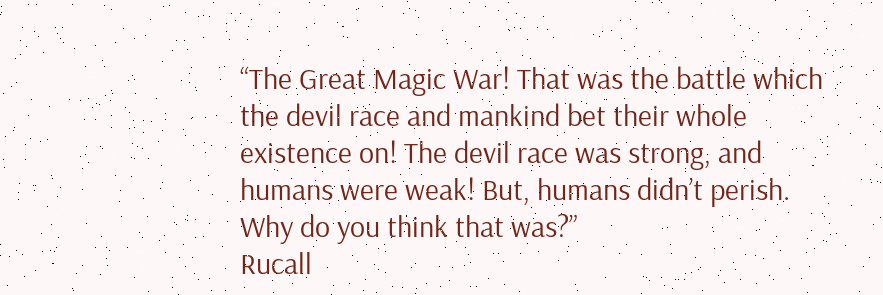“The Great Magic War! That was the battle which the devil race and mankind bet their whole existence on! The devil race was strong, and humans were weak! But, humans didn’t perish. Why do you think that was?”
Rucall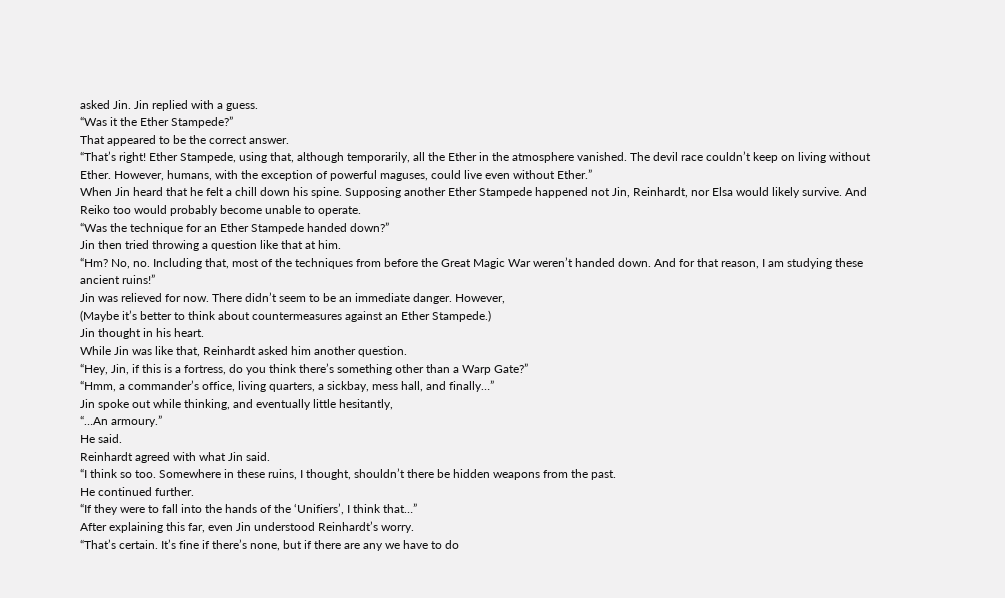asked Jin. Jin replied with a guess.
“Was it the Ether Stampede?”
That appeared to be the correct answer.
“That’s right! Ether Stampede, using that, although temporarily, all the Ether in the atmosphere vanished. The devil race couldn’t keep on living without Ether. However, humans, with the exception of powerful maguses, could live even without Ether.”
When Jin heard that he felt a chill down his spine. Supposing another Ether Stampede happened not Jin, Reinhardt, nor Elsa would likely survive. And Reiko too would probably become unable to operate.
“Was the technique for an Ether Stampede handed down?”
Jin then tried throwing a question like that at him.
“Hm? No, no. Including that, most of the techniques from before the Great Magic War weren’t handed down. And for that reason, I am studying these ancient ruins!”
Jin was relieved for now. There didn’t seem to be an immediate danger. However,
(Maybe it’s better to think about countermeasures against an Ether Stampede.)
Jin thought in his heart.
While Jin was like that, Reinhardt asked him another question.
“Hey, Jin, if this is a fortress, do you think there’s something other than a Warp Gate?”
“Hmm, a commander’s office, living quarters, a sickbay, mess hall, and finally…”
Jin spoke out while thinking, and eventually little hesitantly,
“…An armoury.”
He said.
Reinhardt agreed with what Jin said.
“I think so too. Somewhere in these ruins, I thought, shouldn’t there be hidden weapons from the past.
He continued further.
“If they were to fall into the hands of the ‘Unifiers’, I think that…”
After explaining this far, even Jin understood Reinhardt’s worry.
“That’s certain. It’s fine if there’s none, but if there are any we have to do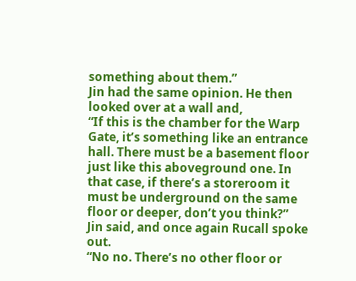something about them.”
Jin had the same opinion. He then looked over at a wall and,
“If this is the chamber for the Warp Gate, it’s something like an entrance hall. There must be a basement floor just like this aboveground one. In that case, if there’s a storeroom it must be underground on the same floor or deeper, don’t you think?”
Jin said, and once again Rucall spoke out.
“No no. There’s no other floor or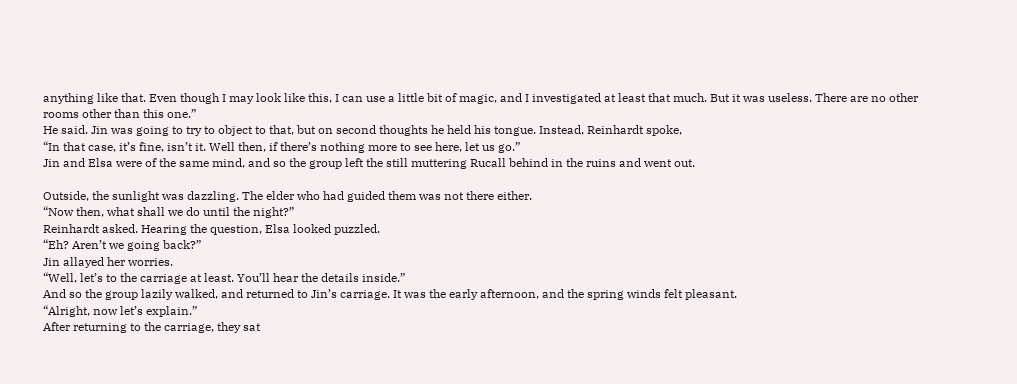anything like that. Even though I may look like this, I can use a little bit of magic, and I investigated at least that much. But it was useless. There are no other rooms other than this one.”
He said. Jin was going to try to object to that, but on second thoughts he held his tongue. Instead, Reinhardt spoke,
“In that case, it’s fine, isn’t it. Well then, if there’s nothing more to see here, let us go.”
Jin and Elsa were of the same mind, and so the group left the still muttering Rucall behind in the ruins and went out.

Outside, the sunlight was dazzling. The elder who had guided them was not there either.
“Now then, what shall we do until the night?”
Reinhardt asked. Hearing the question, Elsa looked puzzled.
“Eh? Aren’t we going back?”
Jin allayed her worries.
“Well, let’s to the carriage at least. You’ll hear the details inside.”
And so the group lazily walked, and returned to Jin’s carriage. It was the early afternoon, and the spring winds felt pleasant.
“Alright, now let’s explain.”
After returning to the carriage, they sat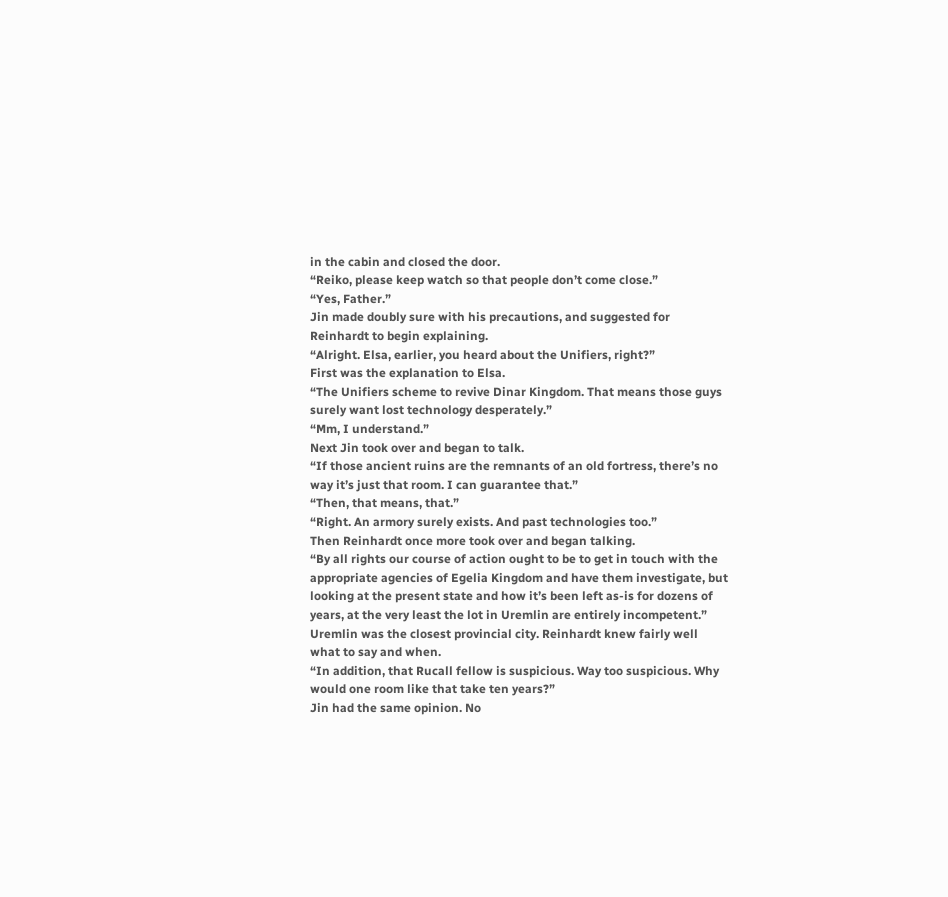in the cabin and closed the door.
“Reiko, please keep watch so that people don’t come close.”
“Yes, Father.”
Jin made doubly sure with his precautions, and suggested for Reinhardt to begin explaining.
“Alright. Elsa, earlier, you heard about the Unifiers, right?”
First was the explanation to Elsa.
“The Unifiers scheme to revive Dinar Kingdom. That means those guys surely want lost technology desperately.”
“Mm, I understand.”
Next Jin took over and began to talk.
“If those ancient ruins are the remnants of an old fortress, there’s no way it’s just that room. I can guarantee that.”
“Then, that means, that.”
“Right. An armory surely exists. And past technologies too.”
Then Reinhardt once more took over and began talking.
“By all rights our course of action ought to be to get in touch with the appropriate agencies of Egelia Kingdom and have them investigate, but looking at the present state and how it’s been left as-is for dozens of years, at the very least the lot in Uremlin are entirely incompetent.”
Uremlin was the closest provincial city. Reinhardt knew fairly well what to say and when.
“In addition, that Rucall fellow is suspicious. Way too suspicious. Why would one room like that take ten years?”
Jin had the same opinion. No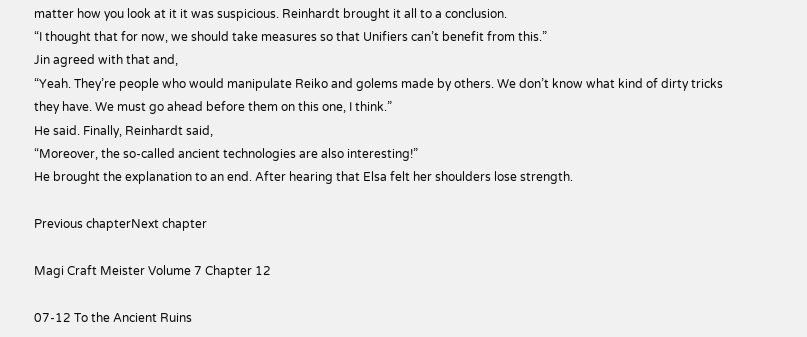matter how you look at it it was suspicious. Reinhardt brought it all to a conclusion.
“I thought that for now, we should take measures so that Unifiers can’t benefit from this.”
Jin agreed with that and,
“Yeah. They’re people who would manipulate Reiko and golems made by others. We don’t know what kind of dirty tricks they have. We must go ahead before them on this one, I think.”
He said. Finally, Reinhardt said,
“Moreover, the so-called ancient technologies are also interesting!”
He brought the explanation to an end. After hearing that Elsa felt her shoulders lose strength.

Previous chapterNext chapter

Magi Craft Meister Volume 7 Chapter 12

07-12 To the Ancient Ruins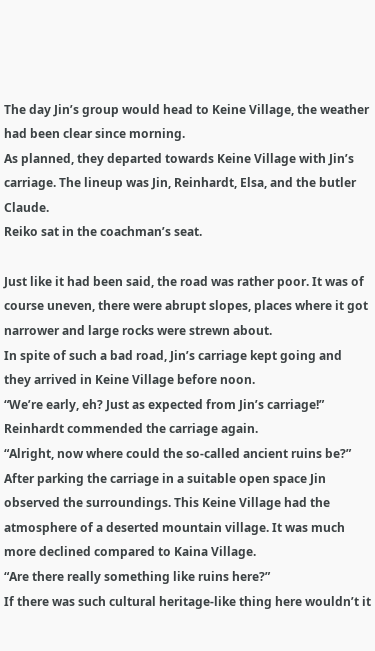The day Jin’s group would head to Keine Village, the weather had been clear since morning.
As planned, they departed towards Keine Village with Jin’s carriage. The lineup was Jin, Reinhardt, Elsa, and the butler Claude.
Reiko sat in the coachman’s seat.

Just like it had been said, the road was rather poor. It was of course uneven, there were abrupt slopes, places where it got narrower and large rocks were strewn about.
In spite of such a bad road, Jin’s carriage kept going and they arrived in Keine Village before noon.
“We’re early, eh? Just as expected from Jin’s carriage!”
Reinhardt commended the carriage again.
“Alright, now where could the so-called ancient ruins be?”
After parking the carriage in a suitable open space Jin observed the surroundings. This Keine Village had the atmosphere of a deserted mountain village. It was much more declined compared to Kaina Village.
“Are there really something like ruins here?”
If there was such cultural heritage-like thing here wouldn’t it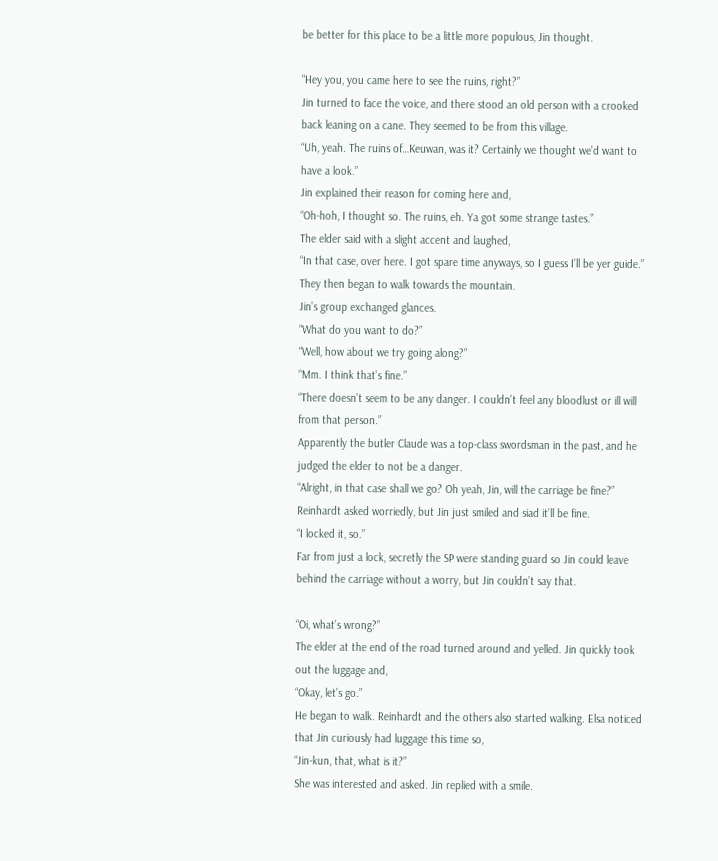be better for this place to be a little more populous, Jin thought.

“Hey you, you came here to see the ruins, right?”
Jin turned to face the voice, and there stood an old person with a crooked back leaning on a cane. They seemed to be from this village.
“Uh, yeah. The ruins of…Keuwan, was it? Certainly we thought we’d want to have a look.”
Jin explained their reason for coming here and,
“Oh-hoh, I thought so. The ruins, eh. Ya got some strange tastes.”
The elder said with a slight accent and laughed,
“In that case, over here. I got spare time anyways, so I guess I’ll be yer guide.”
They then began to walk towards the mountain.
Jin’s group exchanged glances.
“What do you want to do?”
“Well, how about we try going along?”
“Mm. I think that’s fine.”
“There doesn’t seem to be any danger. I couldn’t feel any bloodlust or ill will from that person.”
Apparently the butler Claude was a top-class swordsman in the past, and he judged the elder to not be a danger.
“Alright, in that case shall we go? Oh yeah, Jin, will the carriage be fine?”
Reinhardt asked worriedly, but Jin just smiled and siad it’ll be fine.
“I locked it, so.”
Far from just a lock, secretly the SP were standing guard so Jin could leave behind the carriage without a worry, but Jin couldn’t say that.

“Oi, what’s wrong?”
The elder at the end of the road turned around and yelled. Jin quickly took out the luggage and,
“Okay, let’s go.”
He began to walk. Reinhardt and the others also started walking. Elsa noticed that Jin curiously had luggage this time so,
“Jin-kun, that, what is it?”
She was interested and asked. Jin replied with a smile.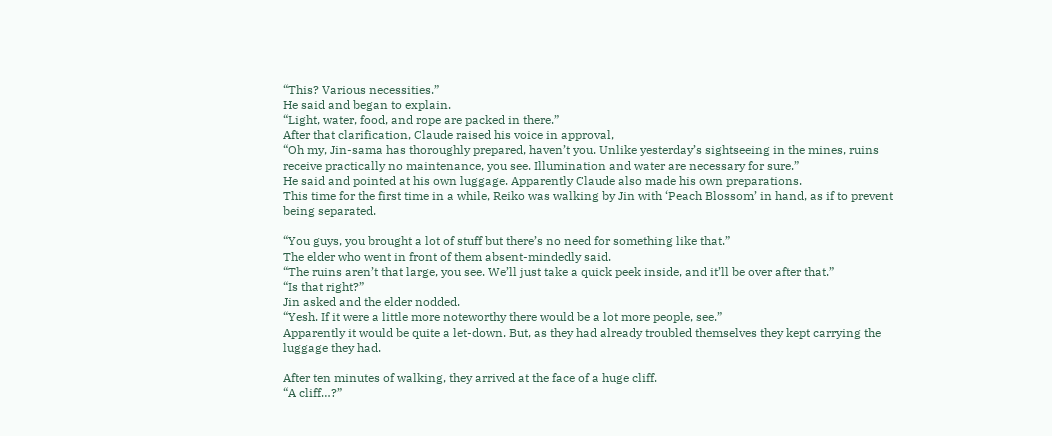“This? Various necessities.”
He said and began to explain.
“Light, water, food, and rope are packed in there.”
After that clarification, Claude raised his voice in approval,
“Oh my, Jin-sama has thoroughly prepared, haven’t you. Unlike yesterday’s sightseeing in the mines, ruins receive practically no maintenance, you see. Illumination and water are necessary for sure.”
He said and pointed at his own luggage. Apparently Claude also made his own preparations.
This time for the first time in a while, Reiko was walking by Jin with ‘Peach Blossom’ in hand, as if to prevent being separated.

“You guys, you brought a lot of stuff but there’s no need for something like that.”
The elder who went in front of them absent-mindedly said.
“The ruins aren’t that large, you see. We’ll just take a quick peek inside, and it’ll be over after that.”
“Is that right?”
Jin asked and the elder nodded.
“Yesh. If it were a little more noteworthy there would be a lot more people, see.”
Apparently it would be quite a let-down. But, as they had already troubled themselves they kept carrying the luggage they had.

After ten minutes of walking, they arrived at the face of a huge cliff.
“A cliff…?”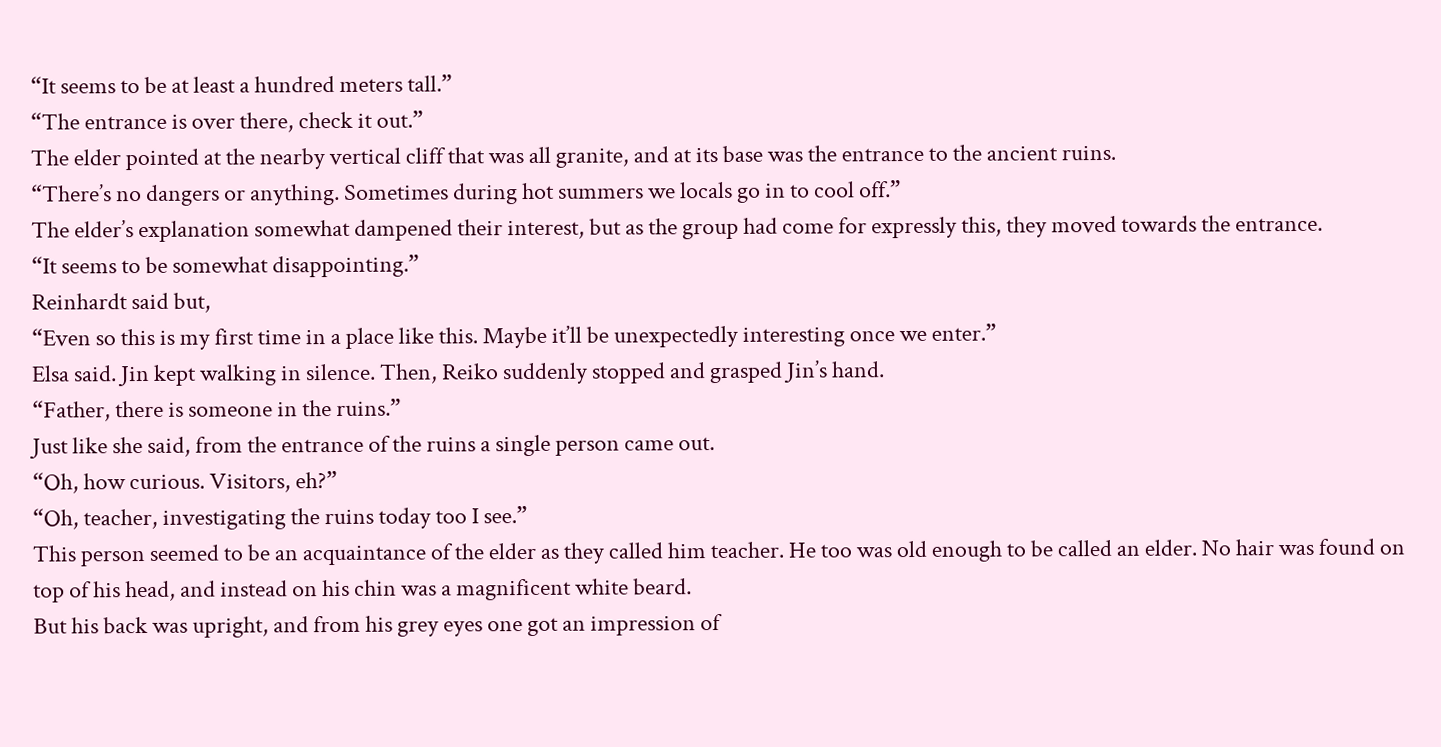“It seems to be at least a hundred meters tall.”
“The entrance is over there, check it out.”
The elder pointed at the nearby vertical cliff that was all granite, and at its base was the entrance to the ancient ruins.
“There’s no dangers or anything. Sometimes during hot summers we locals go in to cool off.”
The elder’s explanation somewhat dampened their interest, but as the group had come for expressly this, they moved towards the entrance.
“It seems to be somewhat disappointing.”
Reinhardt said but,
“Even so this is my first time in a place like this. Maybe it’ll be unexpectedly interesting once we enter.”
Elsa said. Jin kept walking in silence. Then, Reiko suddenly stopped and grasped Jin’s hand.
“Father, there is someone in the ruins.”
Just like she said, from the entrance of the ruins a single person came out.
“Oh, how curious. Visitors, eh?”
“Oh, teacher, investigating the ruins today too I see.”
This person seemed to be an acquaintance of the elder as they called him teacher. He too was old enough to be called an elder. No hair was found on top of his head, and instead on his chin was a magnificent white beard.
But his back was upright, and from his grey eyes one got an impression of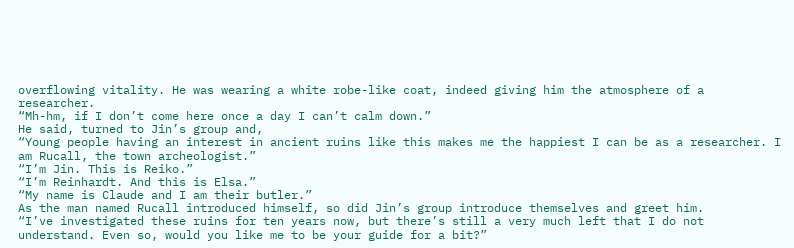overflowing vitality. He was wearing a white robe-like coat, indeed giving him the atmosphere of a researcher.
“Mh-hm, if I don’t come here once a day I can’t calm down.”
He said, turned to Jin’s group and,
“Young people having an interest in ancient ruins like this makes me the happiest I can be as a researcher. I am Rucall, the town archeologist.”
“I’m Jin. This is Reiko.”
“I’m Reinhardt. And this is Elsa.”
“My name is Claude and I am their butler.”
As the man named Rucall introduced himself, so did Jin’s group introduce themselves and greet him.
“I’ve investigated these ruins for ten years now, but there’s still a very much left that I do not understand. Even so, would you like me to be your guide for a bit?”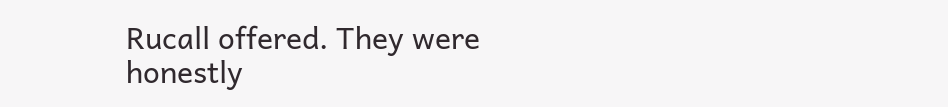Rucall offered. They were honestly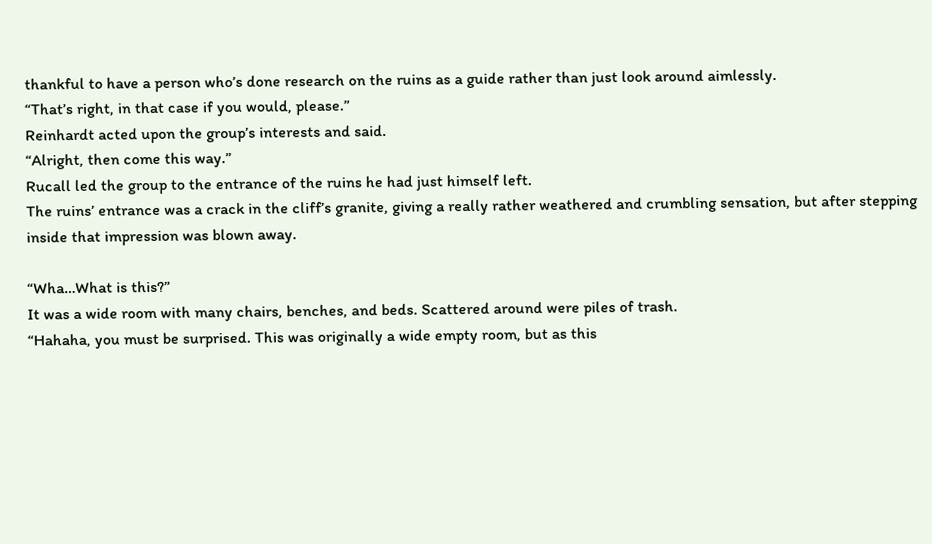thankful to have a person who’s done research on the ruins as a guide rather than just look around aimlessly.
“That’s right, in that case if you would, please.”
Reinhardt acted upon the group’s interests and said.
“Alright, then come this way.”
Rucall led the group to the entrance of the ruins he had just himself left.
The ruins’ entrance was a crack in the cliff’s granite, giving a really rather weathered and crumbling sensation, but after stepping inside that impression was blown away.

“Wha…What is this?”
It was a wide room with many chairs, benches, and beds. Scattered around were piles of trash.
“Hahaha, you must be surprised. This was originally a wide empty room, but as this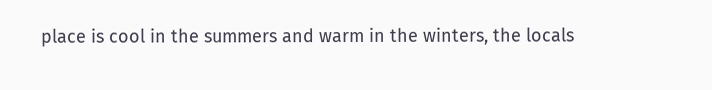place is cool in the summers and warm in the winters, the locals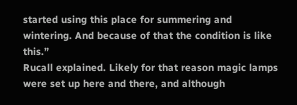started using this place for summering and wintering. And because of that the condition is like this.”
Rucall explained. Likely for that reason magic lamps were set up here and there, and although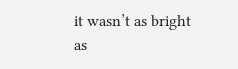it wasn’t as bright as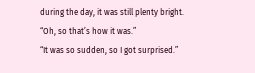during the day, it was still plenty bright.
“Oh, so that’s how it was.”
“It was so sudden, so I got surprised.”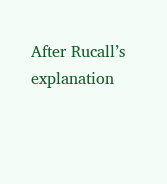After Rucall’s explanation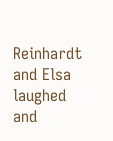Reinhardt and Elsa laughed and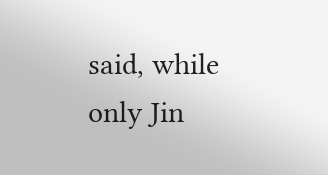said, while only Jin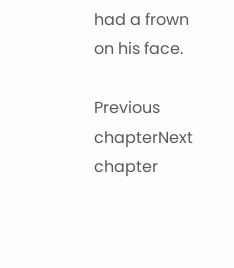had a frown on his face.

Previous chapterNext chapter